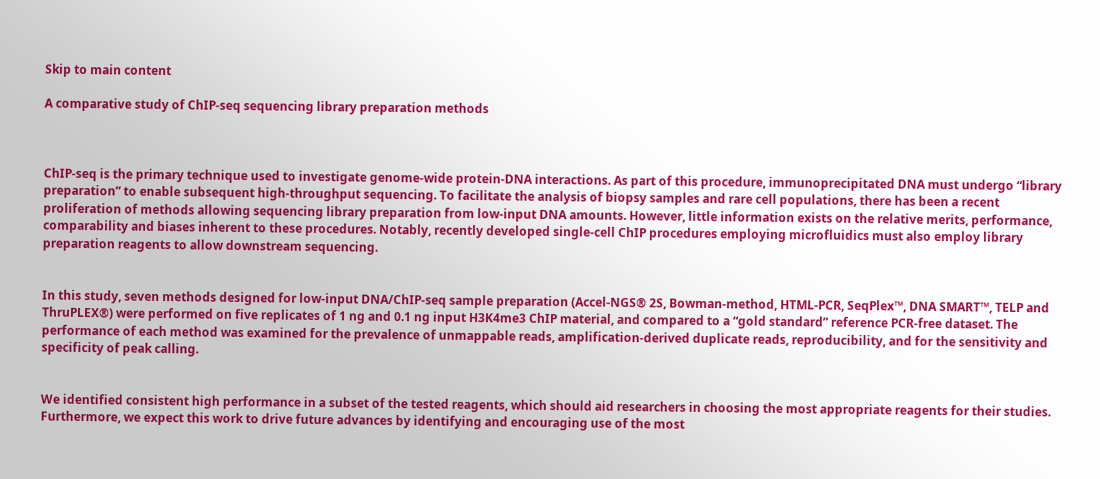Skip to main content

A comparative study of ChIP-seq sequencing library preparation methods



ChIP-seq is the primary technique used to investigate genome-wide protein-DNA interactions. As part of this procedure, immunoprecipitated DNA must undergo “library preparation” to enable subsequent high-throughput sequencing. To facilitate the analysis of biopsy samples and rare cell populations, there has been a recent proliferation of methods allowing sequencing library preparation from low-input DNA amounts. However, little information exists on the relative merits, performance, comparability and biases inherent to these procedures. Notably, recently developed single-cell ChIP procedures employing microfluidics must also employ library preparation reagents to allow downstream sequencing.


In this study, seven methods designed for low-input DNA/ChIP-seq sample preparation (Accel-NGS® 2S, Bowman-method, HTML-PCR, SeqPlex™, DNA SMART™, TELP and ThruPLEX®) were performed on five replicates of 1 ng and 0.1 ng input H3K4me3 ChIP material, and compared to a “gold standard” reference PCR-free dataset. The performance of each method was examined for the prevalence of unmappable reads, amplification-derived duplicate reads, reproducibility, and for the sensitivity and specificity of peak calling.


We identified consistent high performance in a subset of the tested reagents, which should aid researchers in choosing the most appropriate reagents for their studies. Furthermore, we expect this work to drive future advances by identifying and encouraging use of the most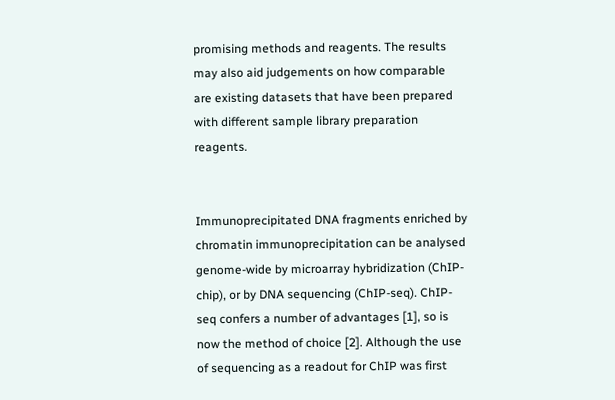promising methods and reagents. The results may also aid judgements on how comparable are existing datasets that have been prepared with different sample library preparation reagents.


Immunoprecipitated DNA fragments enriched by chromatin immunoprecipitation can be analysed genome-wide by microarray hybridization (ChIP-chip), or by DNA sequencing (ChIP-seq). ChIP-seq confers a number of advantages [1], so is now the method of choice [2]. Although the use of sequencing as a readout for ChIP was first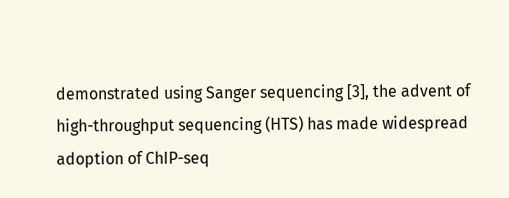demonstrated using Sanger sequencing [3], the advent of high-throughput sequencing (HTS) has made widespread adoption of ChIP-seq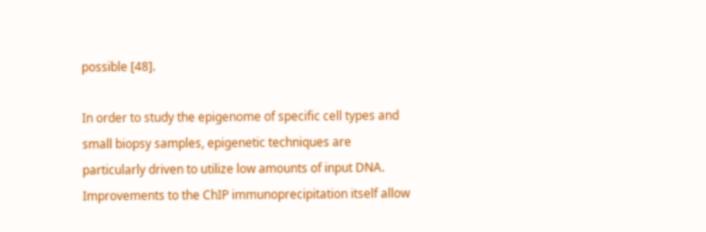possible [48].

In order to study the epigenome of specific cell types and small biopsy samples, epigenetic techniques are particularly driven to utilize low amounts of input DNA. Improvements to the ChIP immunoprecipitation itself allow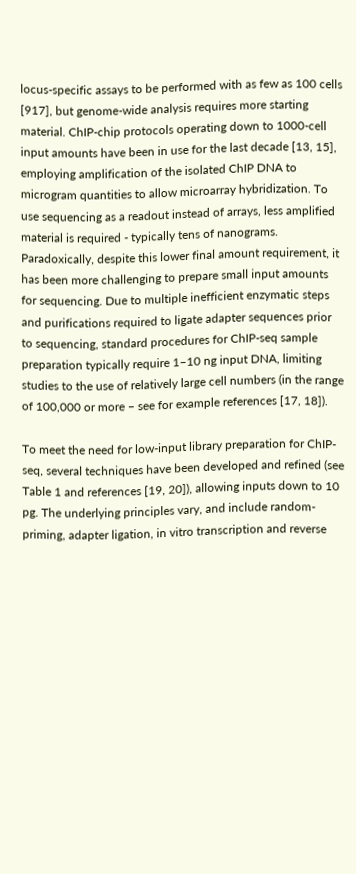locus-specific assays to be performed with as few as 100 cells [917], but genome-wide analysis requires more starting material. ChIP-chip protocols operating down to 1000-cell input amounts have been in use for the last decade [13, 15], employing amplification of the isolated ChIP DNA to microgram quantities to allow microarray hybridization. To use sequencing as a readout instead of arrays, less amplified material is required - typically tens of nanograms. Paradoxically, despite this lower final amount requirement, it has been more challenging to prepare small input amounts for sequencing. Due to multiple inefficient enzymatic steps and purifications required to ligate adapter sequences prior to sequencing, standard procedures for ChIP-seq sample preparation typically require 1–10 ng input DNA, limiting studies to the use of relatively large cell numbers (in the range of 100,000 or more – see for example references [17, 18]).

To meet the need for low-input library preparation for ChIP-seq, several techniques have been developed and refined (see Table 1 and references [19, 20]), allowing inputs down to 10 pg. The underlying principles vary, and include random-priming, adapter ligation, in vitro transcription and reverse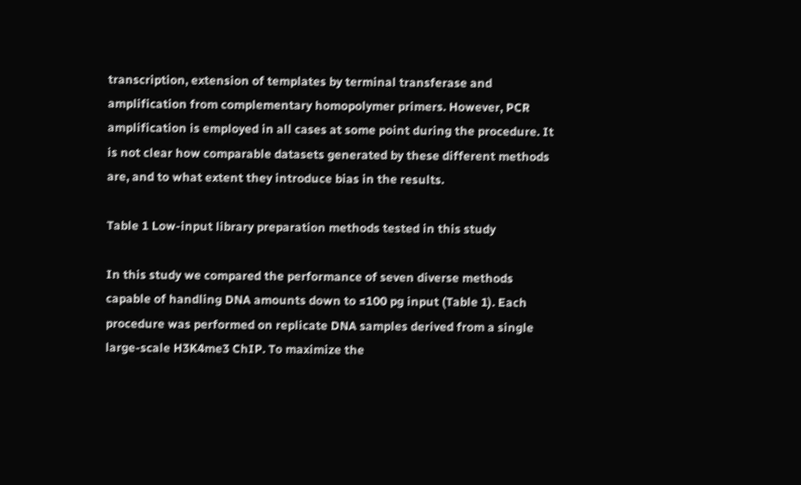transcription, extension of templates by terminal transferase and amplification from complementary homopolymer primers. However, PCR amplification is employed in all cases at some point during the procedure. It is not clear how comparable datasets generated by these different methods are, and to what extent they introduce bias in the results.

Table 1 Low-input library preparation methods tested in this study

In this study we compared the performance of seven diverse methods capable of handling DNA amounts down to ≤100 pg input (Table 1). Each procedure was performed on replicate DNA samples derived from a single large-scale H3K4me3 ChIP. To maximize the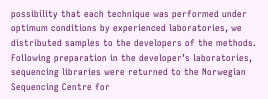possibility that each technique was performed under optimum conditions by experienced laboratories, we distributed samples to the developers of the methods. Following preparation in the developer’s laboratories, sequencing libraries were returned to the Norwegian Sequencing Centre for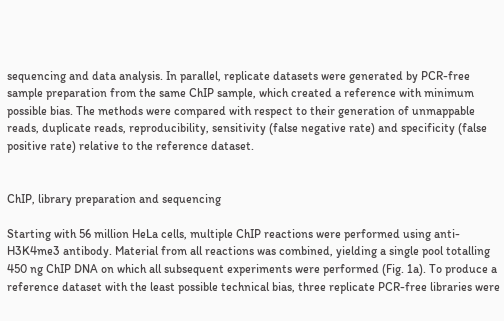sequencing and data analysis. In parallel, replicate datasets were generated by PCR-free sample preparation from the same ChIP sample, which created a reference with minimum possible bias. The methods were compared with respect to their generation of unmappable reads, duplicate reads, reproducibility, sensitivity (false negative rate) and specificity (false positive rate) relative to the reference dataset.


ChIP, library preparation and sequencing

Starting with 56 million HeLa cells, multiple ChIP reactions were performed using anti-H3K4me3 antibody. Material from all reactions was combined, yielding a single pool totalling 450 ng ChIP DNA on which all subsequent experiments were performed (Fig. 1a). To produce a reference dataset with the least possible technical bias, three replicate PCR-free libraries were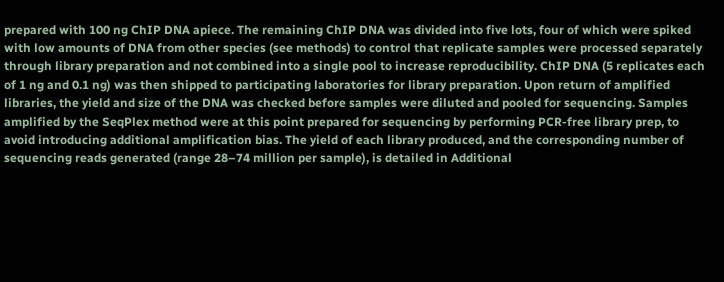prepared with 100 ng ChIP DNA apiece. The remaining ChIP DNA was divided into five lots, four of which were spiked with low amounts of DNA from other species (see methods) to control that replicate samples were processed separately through library preparation and not combined into a single pool to increase reproducibility. ChIP DNA (5 replicates each of 1 ng and 0.1 ng) was then shipped to participating laboratories for library preparation. Upon return of amplified libraries, the yield and size of the DNA was checked before samples were diluted and pooled for sequencing. Samples amplified by the SeqPlex method were at this point prepared for sequencing by performing PCR-free library prep, to avoid introducing additional amplification bias. The yield of each library produced, and the corresponding number of sequencing reads generated (range 28–74 million per sample), is detailed in Additional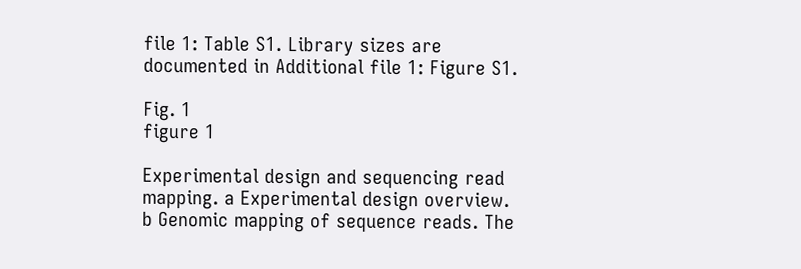file 1: Table S1. Library sizes are documented in Additional file 1: Figure S1.

Fig. 1
figure 1

Experimental design and sequencing read mapping. a Experimental design overview. b Genomic mapping of sequence reads. The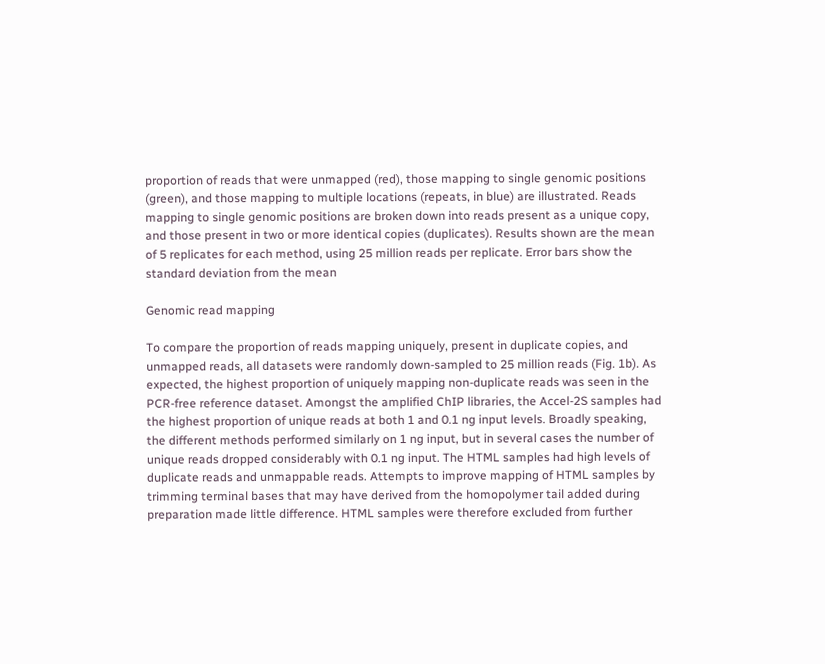proportion of reads that were unmapped (red), those mapping to single genomic positions (green), and those mapping to multiple locations (repeats, in blue) are illustrated. Reads mapping to single genomic positions are broken down into reads present as a unique copy, and those present in two or more identical copies (duplicates). Results shown are the mean of 5 replicates for each method, using 25 million reads per replicate. Error bars show the standard deviation from the mean

Genomic read mapping

To compare the proportion of reads mapping uniquely, present in duplicate copies, and unmapped reads, all datasets were randomly down-sampled to 25 million reads (Fig. 1b). As expected, the highest proportion of uniquely mapping non-duplicate reads was seen in the PCR-free reference dataset. Amongst the amplified ChIP libraries, the Accel-2S samples had the highest proportion of unique reads at both 1 and 0.1 ng input levels. Broadly speaking, the different methods performed similarly on 1 ng input, but in several cases the number of unique reads dropped considerably with 0.1 ng input. The HTML samples had high levels of duplicate reads and unmappable reads. Attempts to improve mapping of HTML samples by trimming terminal bases that may have derived from the homopolymer tail added during preparation made little difference. HTML samples were therefore excluded from further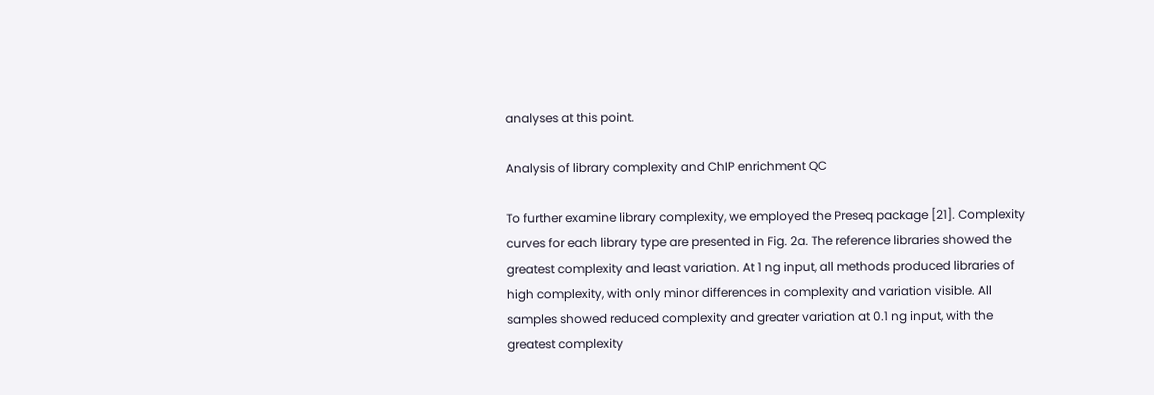analyses at this point.

Analysis of library complexity and ChIP enrichment QC

To further examine library complexity, we employed the Preseq package [21]. Complexity curves for each library type are presented in Fig. 2a. The reference libraries showed the greatest complexity and least variation. At 1 ng input, all methods produced libraries of high complexity, with only minor differences in complexity and variation visible. All samples showed reduced complexity and greater variation at 0.1 ng input, with the greatest complexity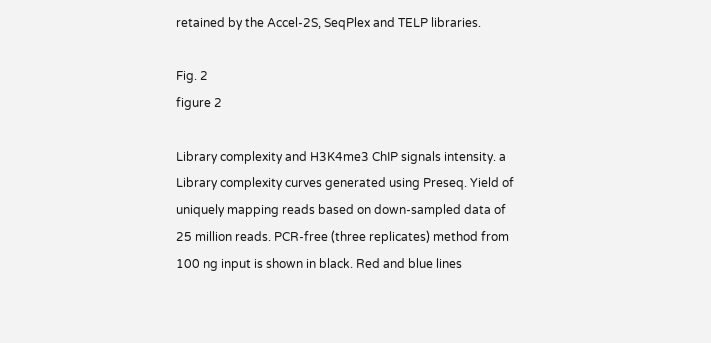retained by the Accel-2S, SeqPlex and TELP libraries.

Fig. 2
figure 2

Library complexity and H3K4me3 ChIP signals intensity. a Library complexity curves generated using Preseq. Yield of uniquely mapping reads based on down-sampled data of 25 million reads. PCR-free (three replicates) method from 100 ng input is shown in black. Red and blue lines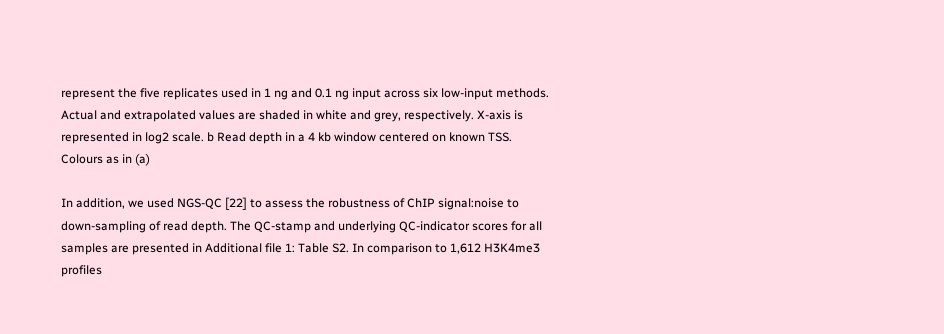represent the five replicates used in 1 ng and 0.1 ng input across six low-input methods. Actual and extrapolated values are shaded in white and grey, respectively. X-axis is represented in log2 scale. b Read depth in a 4 kb window centered on known TSS. Colours as in (a)

In addition, we used NGS-QC [22] to assess the robustness of ChIP signal:noise to down-sampling of read depth. The QC-stamp and underlying QC-indicator scores for all samples are presented in Additional file 1: Table S2. In comparison to 1,612 H3K4me3 profiles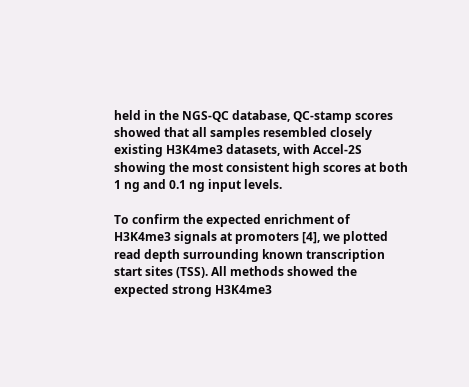held in the NGS-QC database, QC-stamp scores showed that all samples resembled closely existing H3K4me3 datasets, with Accel-2S showing the most consistent high scores at both 1 ng and 0.1 ng input levels.

To confirm the expected enrichment of H3K4me3 signals at promoters [4], we plotted read depth surrounding known transcription start sites (TSS). All methods showed the expected strong H3K4me3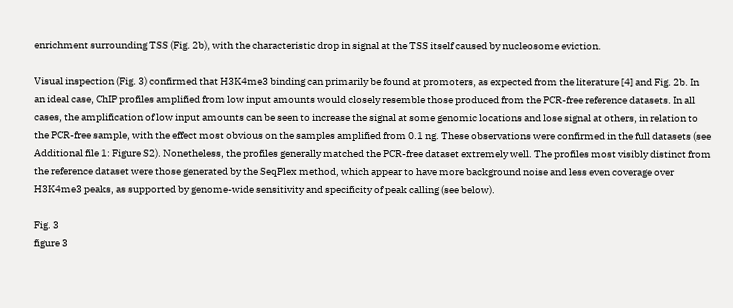enrichment surrounding TSS (Fig. 2b), with the characteristic drop in signal at the TSS itself caused by nucleosome eviction.

Visual inspection (Fig. 3) confirmed that H3K4me3 binding can primarily be found at promoters, as expected from the literature [4] and Fig. 2b. In an ideal case, ChIP profiles amplified from low input amounts would closely resemble those produced from the PCR-free reference datasets. In all cases, the amplification of low input amounts can be seen to increase the signal at some genomic locations and lose signal at others, in relation to the PCR-free sample, with the effect most obvious on the samples amplified from 0.1 ng. These observations were confirmed in the full datasets (see Additional file 1: Figure S2). Nonetheless, the profiles generally matched the PCR-free dataset extremely well. The profiles most visibly distinct from the reference dataset were those generated by the SeqPlex method, which appear to have more background noise and less even coverage over H3K4me3 peaks, as supported by genome-wide sensitivity and specificity of peak calling (see below).

Fig. 3
figure 3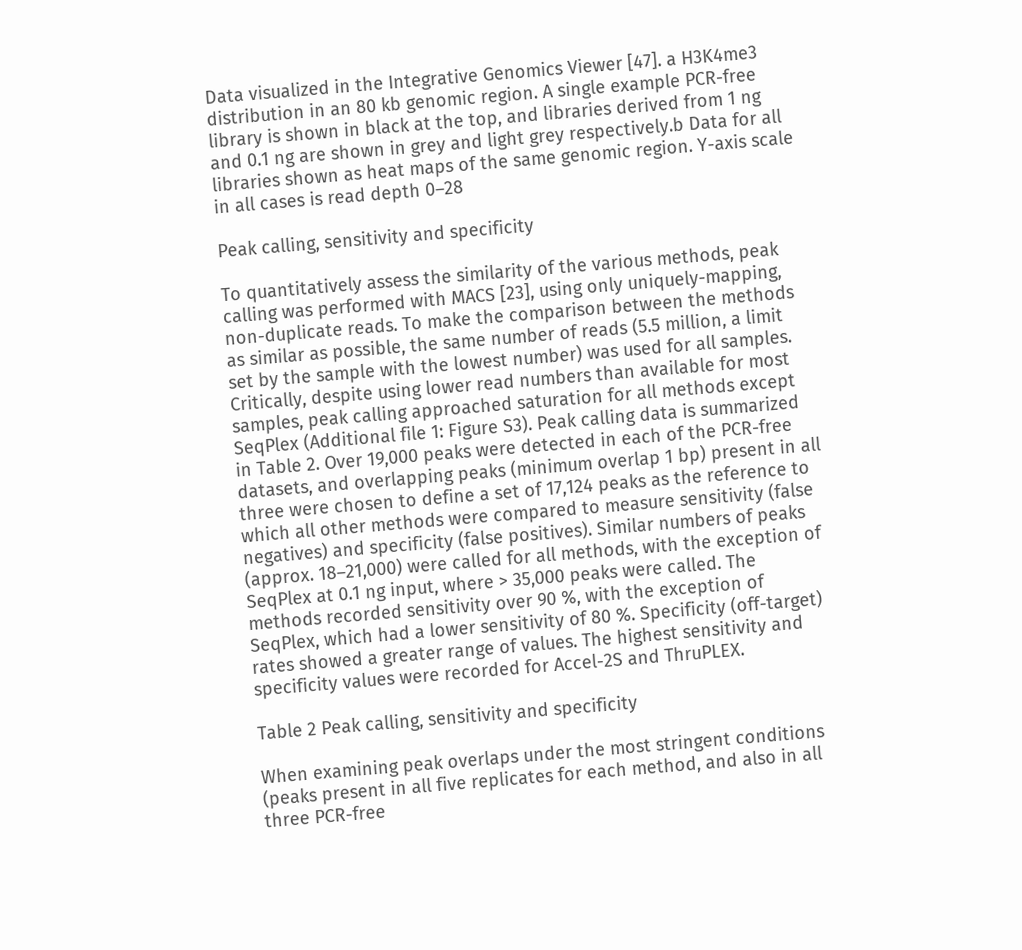Data visualized in the Integrative Genomics Viewer [47]. a H3K4me3 distribution in an 80 kb genomic region. A single example PCR-free library is shown in black at the top, and libraries derived from 1 ng and 0.1 ng are shown in grey and light grey respectively.b Data for all libraries shown as heat maps of the same genomic region. Y-axis scale in all cases is read depth 0–28

Peak calling, sensitivity and specificity

To quantitatively assess the similarity of the various methods, peak calling was performed with MACS [23], using only uniquely-mapping, non-duplicate reads. To make the comparison between the methods as similar as possible, the same number of reads (5.5 million, a limit set by the sample with the lowest number) was used for all samples. Critically, despite using lower read numbers than available for most samples, peak calling approached saturation for all methods except SeqPlex (Additional file 1: Figure S3). Peak calling data is summarized in Table 2. Over 19,000 peaks were detected in each of the PCR-free datasets, and overlapping peaks (minimum overlap 1 bp) present in all three were chosen to define a set of 17,124 peaks as the reference to which all other methods were compared to measure sensitivity (false negatives) and specificity (false positives). Similar numbers of peaks (approx. 18–21,000) were called for all methods, with the exception of SeqPlex at 0.1 ng input, where > 35,000 peaks were called. The methods recorded sensitivity over 90 %, with the exception of SeqPlex, which had a lower sensitivity of 80 %. Specificity (off-target) rates showed a greater range of values. The highest sensitivity and specificity values were recorded for Accel-2S and ThruPLEX.

Table 2 Peak calling, sensitivity and specificity

When examining peak overlaps under the most stringent conditions (peaks present in all five replicates for each method, and also in all three PCR-free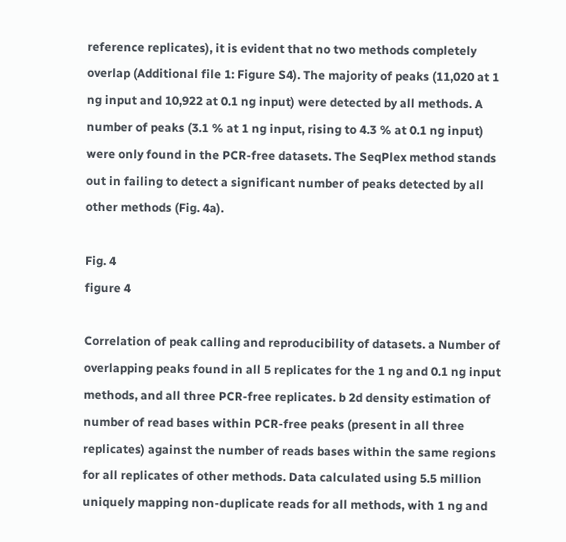reference replicates), it is evident that no two methods completely overlap (Additional file 1: Figure S4). The majority of peaks (11,020 at 1 ng input and 10,922 at 0.1 ng input) were detected by all methods. A number of peaks (3.1 % at 1 ng input, rising to 4.3 % at 0.1 ng input) were only found in the PCR-free datasets. The SeqPlex method stands out in failing to detect a significant number of peaks detected by all other methods (Fig. 4a).

Fig. 4
figure 4

Correlation of peak calling and reproducibility of datasets. a Number of overlapping peaks found in all 5 replicates for the 1 ng and 0.1 ng input methods, and all three PCR-free replicates. b 2d density estimation of number of read bases within PCR-free peaks (present in all three replicates) against the number of reads bases within the same regions for all replicates of other methods. Data calculated using 5.5 million uniquely mapping non-duplicate reads for all methods, with 1 ng and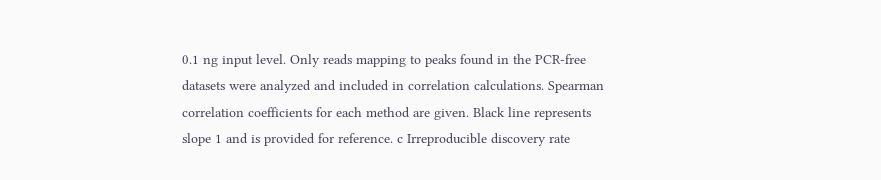0.1 ng input level. Only reads mapping to peaks found in the PCR-free datasets were analyzed and included in correlation calculations. Spearman correlation coefficients for each method are given. Black line represents slope 1 and is provided for reference. c Irreproducible discovery rate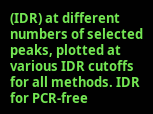(IDR) at different numbers of selected peaks, plotted at various IDR cutoffs for all methods. IDR for PCR-free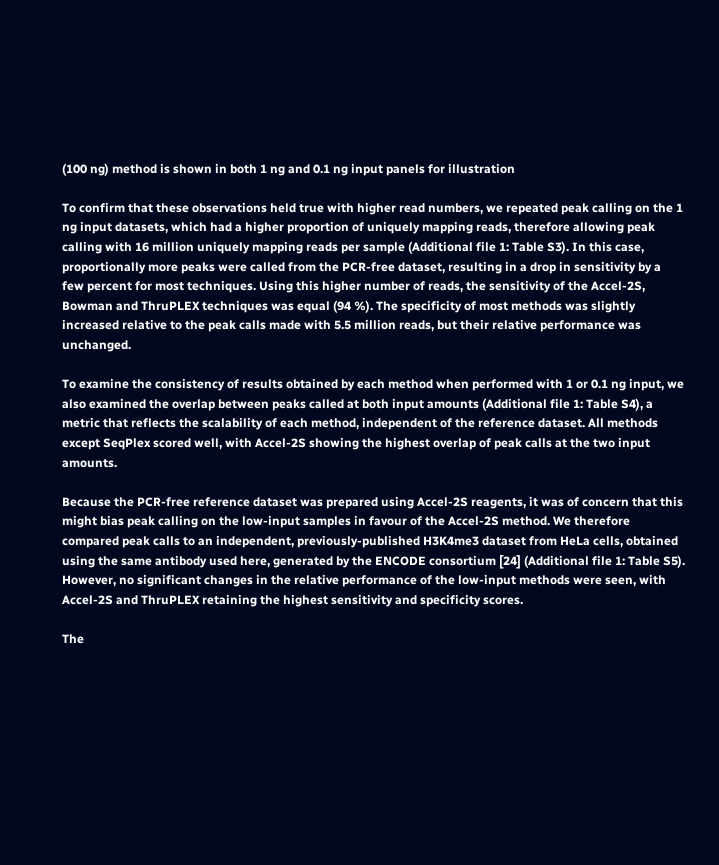(100 ng) method is shown in both 1 ng and 0.1 ng input panels for illustration

To confirm that these observations held true with higher read numbers, we repeated peak calling on the 1 ng input datasets, which had a higher proportion of uniquely mapping reads, therefore allowing peak calling with 16 million uniquely mapping reads per sample (Additional file 1: Table S3). In this case, proportionally more peaks were called from the PCR-free dataset, resulting in a drop in sensitivity by a few percent for most techniques. Using this higher number of reads, the sensitivity of the Accel-2S, Bowman and ThruPLEX techniques was equal (94 %). The specificity of most methods was slightly increased relative to the peak calls made with 5.5 million reads, but their relative performance was unchanged.

To examine the consistency of results obtained by each method when performed with 1 or 0.1 ng input, we also examined the overlap between peaks called at both input amounts (Additional file 1: Table S4), a metric that reflects the scalability of each method, independent of the reference dataset. All methods except SeqPlex scored well, with Accel-2S showing the highest overlap of peak calls at the two input amounts.

Because the PCR-free reference dataset was prepared using Accel-2S reagents, it was of concern that this might bias peak calling on the low-input samples in favour of the Accel-2S method. We therefore compared peak calls to an independent, previously-published H3K4me3 dataset from HeLa cells, obtained using the same antibody used here, generated by the ENCODE consortium [24] (Additional file 1: Table S5). However, no significant changes in the relative performance of the low-input methods were seen, with Accel-2S and ThruPLEX retaining the highest sensitivity and specificity scores.

The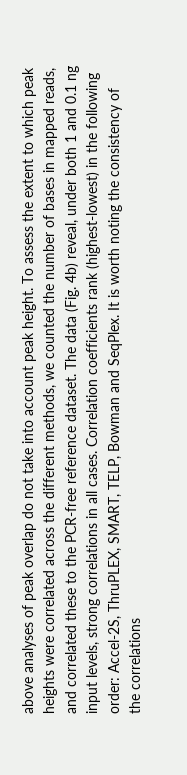above analyses of peak overlap do not take into account peak height. To assess the extent to which peak heights were correlated across the different methods, we counted the number of bases in mapped reads, and correlated these to the PCR-free reference dataset. The data (Fig. 4b) reveal, under both 1 and 0.1 ng input levels, strong correlations in all cases. Correlation coefficients rank (highest-lowest) in the following order: Accel-2S, ThruPLEX, SMART, TELP, Bowman and SeqPlex. It is worth noting the consistency of the correlations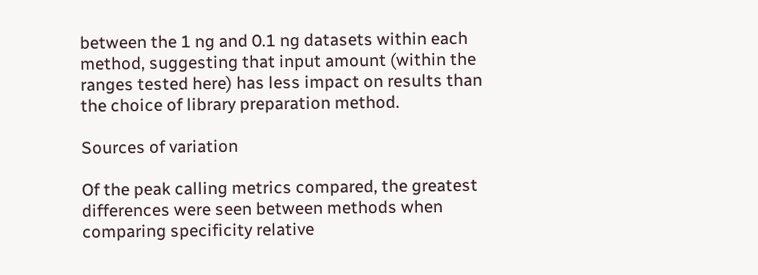between the 1 ng and 0.1 ng datasets within each method, suggesting that input amount (within the ranges tested here) has less impact on results than the choice of library preparation method.

Sources of variation

Of the peak calling metrics compared, the greatest differences were seen between methods when comparing specificity relative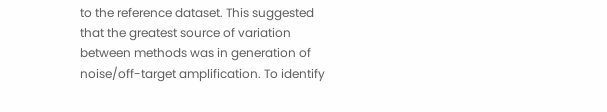to the reference dataset. This suggested that the greatest source of variation between methods was in generation of noise/off-target amplification. To identify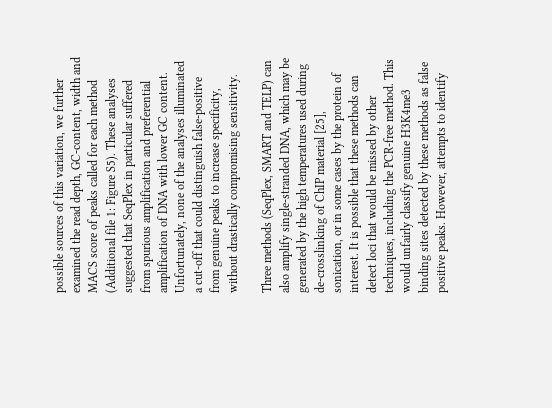possible sources of this variation, we further examined the read depth, GC-content, width and MACS score of peaks called for each method (Additional file 1: Figure S5). These analyses suggested that SeqPlex in particular suffered from spurious amplification and preferential amplification of DNA with lower GC content. Unfortunately, none of the analyses illuminated a cut-off that could distinguish false-positive from genuine peaks to increase specificity, without drastically compromising sensitivity.

Three methods (SeqPlex, SMART and TELP) can also amplify single-stranded DNA, which may be generated by the high temperatures used during de-crosslinking of ChIP material [25], sonication, or in some cases by the protein of interest. It is possible that these methods can detect loci that would be missed by other techniques, including the PCR-free method. This would unfairly classify genuine H3K4me3 binding sites detected by these methods as false positive peaks. However, attempts to identify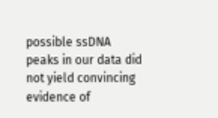possible ssDNA peaks in our data did not yield convincing evidence of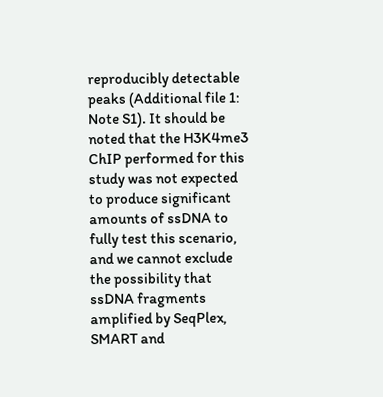reproducibly detectable peaks (Additional file 1: Note S1). It should be noted that the H3K4me3 ChIP performed for this study was not expected to produce significant amounts of ssDNA to fully test this scenario, and we cannot exclude the possibility that ssDNA fragments amplified by SeqPlex, SMART and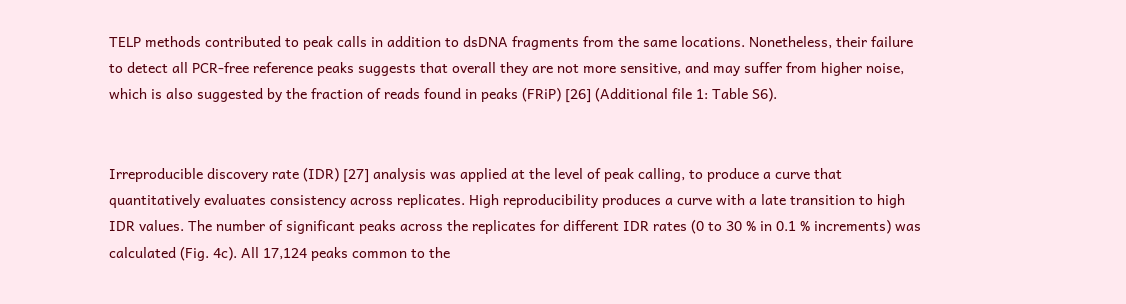TELP methods contributed to peak calls in addition to dsDNA fragments from the same locations. Nonetheless, their failure to detect all PCR-free reference peaks suggests that overall they are not more sensitive, and may suffer from higher noise, which is also suggested by the fraction of reads found in peaks (FRiP) [26] (Additional file 1: Table S6).


Irreproducible discovery rate (IDR) [27] analysis was applied at the level of peak calling, to produce a curve that quantitatively evaluates consistency across replicates. High reproducibility produces a curve with a late transition to high IDR values. The number of significant peaks across the replicates for different IDR rates (0 to 30 % in 0.1 % increments) was calculated (Fig. 4c). All 17,124 peaks common to the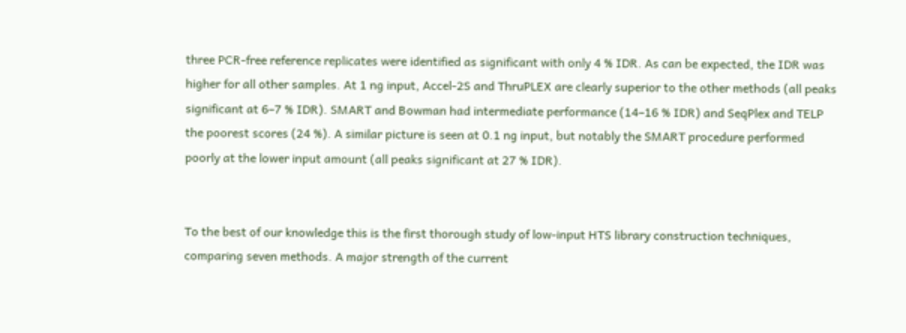three PCR-free reference replicates were identified as significant with only 4 % IDR. As can be expected, the IDR was higher for all other samples. At 1 ng input, Accel-2S and ThruPLEX are clearly superior to the other methods (all peaks significant at 6–7 % IDR). SMART and Bowman had intermediate performance (14–16 % IDR) and SeqPlex and TELP the poorest scores (24 %). A similar picture is seen at 0.1 ng input, but notably the SMART procedure performed poorly at the lower input amount (all peaks significant at 27 % IDR).


To the best of our knowledge this is the first thorough study of low-input HTS library construction techniques, comparing seven methods. A major strength of the current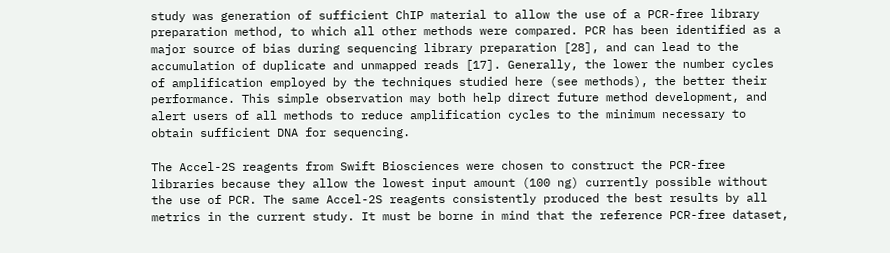study was generation of sufficient ChIP material to allow the use of a PCR-free library preparation method, to which all other methods were compared. PCR has been identified as a major source of bias during sequencing library preparation [28], and can lead to the accumulation of duplicate and unmapped reads [17]. Generally, the lower the number cycles of amplification employed by the techniques studied here (see methods), the better their performance. This simple observation may both help direct future method development, and alert users of all methods to reduce amplification cycles to the minimum necessary to obtain sufficient DNA for sequencing.

The Accel-2S reagents from Swift Biosciences were chosen to construct the PCR-free libraries because they allow the lowest input amount (100 ng) currently possible without the use of PCR. The same Accel-2S reagents consistently produced the best results by all metrics in the current study. It must be borne in mind that the reference PCR-free dataset,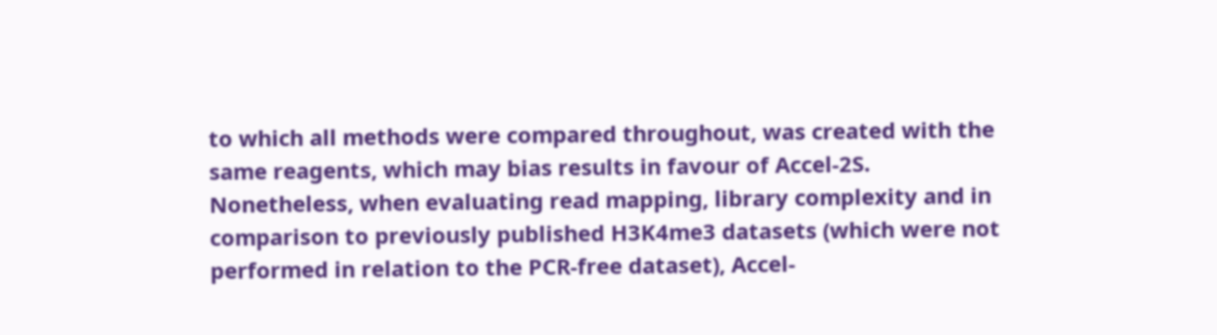to which all methods were compared throughout, was created with the same reagents, which may bias results in favour of Accel-2S. Nonetheless, when evaluating read mapping, library complexity and in comparison to previously published H3K4me3 datasets (which were not performed in relation to the PCR-free dataset), Accel-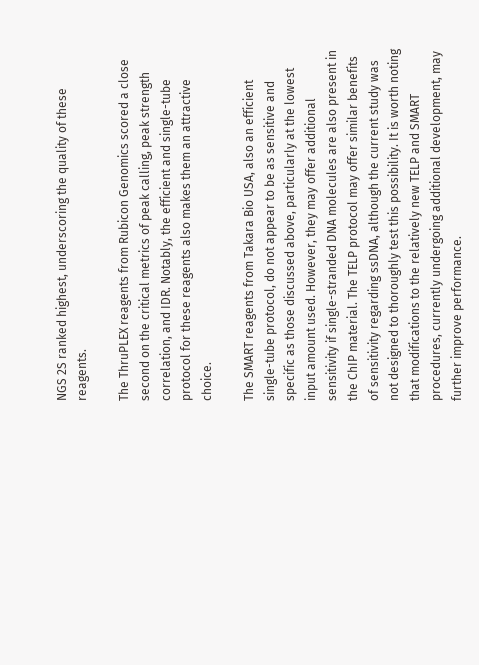NGS 2S ranked highest, underscoring the quality of these reagents.

The ThruPLEX reagents from Rubicon Genomics scored a close second on the critical metrics of peak calling, peak strength correlation, and IDR. Notably, the efficient and single-tube protocol for these reagents also makes them an attractive choice.

The SMART reagents from Takara Bio USA, also an efficient single-tube protocol, do not appear to be as sensitive and specific as those discussed above, particularly at the lowest input amount used. However, they may offer additional sensitivity if single-stranded DNA molecules are also present in the ChIP material. The TELP protocol may offer similar benefits of sensitivity regarding ssDNA, although the current study was not designed to thoroughly test this possibility. It is worth noting that modifications to the relatively new TELP and SMART procedures, currently undergoing additional development, may further improve performance.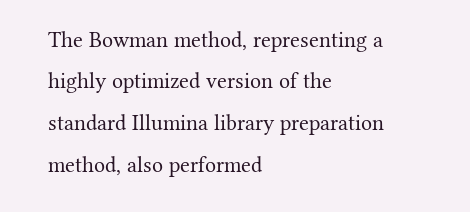The Bowman method, representing a highly optimized version of the standard Illumina library preparation method, also performed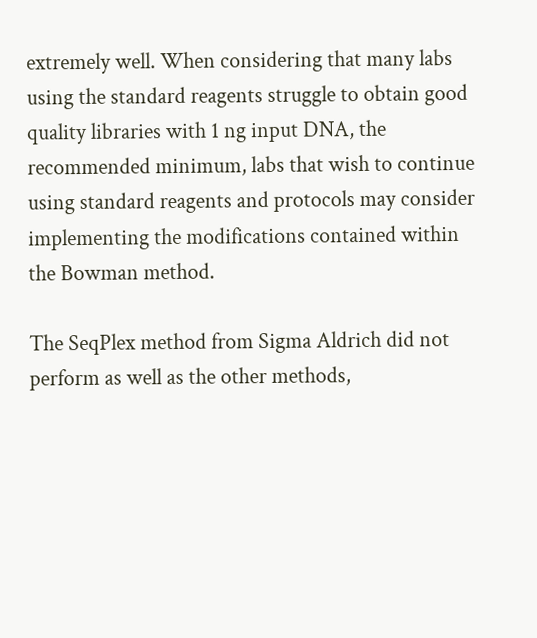extremely well. When considering that many labs using the standard reagents struggle to obtain good quality libraries with 1 ng input DNA, the recommended minimum, labs that wish to continue using standard reagents and protocols may consider implementing the modifications contained within the Bowman method.

The SeqPlex method from Sigma Aldrich did not perform as well as the other methods,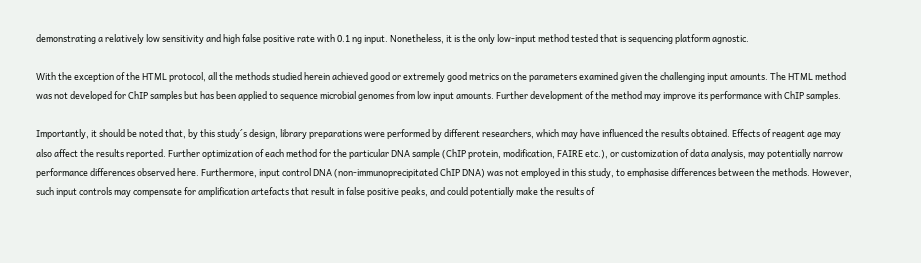demonstrating a relatively low sensitivity and high false positive rate with 0.1 ng input. Nonetheless, it is the only low-input method tested that is sequencing platform agnostic.

With the exception of the HTML protocol, all the methods studied herein achieved good or extremely good metrics on the parameters examined given the challenging input amounts. The HTML method was not developed for ChIP samples but has been applied to sequence microbial genomes from low input amounts. Further development of the method may improve its performance with ChIP samples.

Importantly, it should be noted that, by this study´s design, library preparations were performed by different researchers, which may have influenced the results obtained. Effects of reagent age may also affect the results reported. Further optimization of each method for the particular DNA sample (ChIP protein, modification, FAIRE etc.), or customization of data analysis, may potentially narrow performance differences observed here. Furthermore, input control DNA (non-immunoprecipitated ChIP DNA) was not employed in this study, to emphasise differences between the methods. However, such input controls may compensate for amplification artefacts that result in false positive peaks, and could potentially make the results of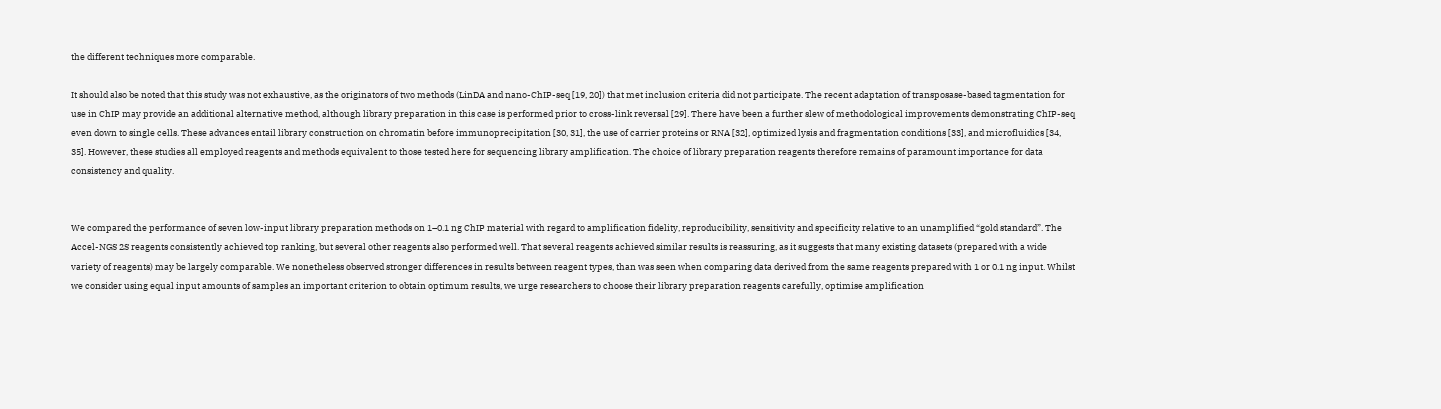the different techniques more comparable.

It should also be noted that this study was not exhaustive, as the originators of two methods (LinDA and nano-ChIP-seq [19, 20]) that met inclusion criteria did not participate. The recent adaptation of transposase-based tagmentation for use in ChIP may provide an additional alternative method, although library preparation in this case is performed prior to cross-link reversal [29]. There have been a further slew of methodological improvements demonstrating ChIP-seq even down to single cells. These advances entail library construction on chromatin before immunoprecipitation [30, 31], the use of carrier proteins or RNA [32], optimized lysis and fragmentation conditions [33], and microfluidics [34, 35]. However, these studies all employed reagents and methods equivalent to those tested here for sequencing library amplification. The choice of library preparation reagents therefore remains of paramount importance for data consistency and quality.


We compared the performance of seven low-input library preparation methods on 1–0.1 ng ChIP material with regard to amplification fidelity, reproducibility, sensitivity and specificity relative to an unamplified “gold standard”. The Accel-NGS 2S reagents consistently achieved top ranking, but several other reagents also performed well. That several reagents achieved similar results is reassuring, as it suggests that many existing datasets (prepared with a wide variety of reagents) may be largely comparable. We nonetheless observed stronger differences in results between reagent types, than was seen when comparing data derived from the same reagents prepared with 1 or 0.1 ng input. Whilst we consider using equal input amounts of samples an important criterion to obtain optimum results, we urge researchers to choose their library preparation reagents carefully, optimise amplification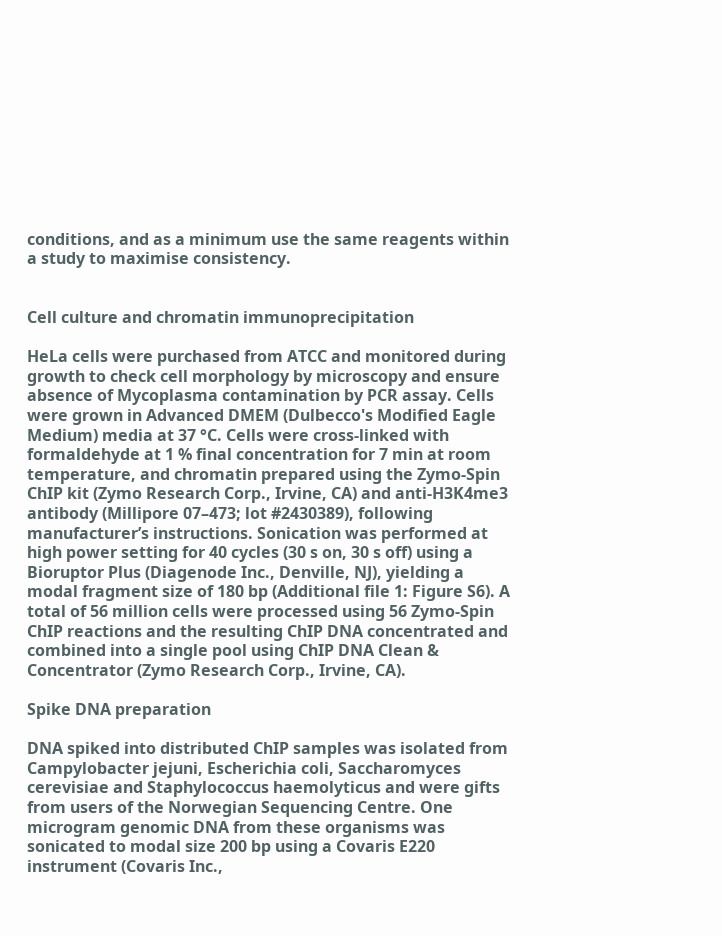conditions, and as a minimum use the same reagents within a study to maximise consistency.


Cell culture and chromatin immunoprecipitation

HeLa cells were purchased from ATCC and monitored during growth to check cell morphology by microscopy and ensure absence of Mycoplasma contamination by PCR assay. Cells were grown in Advanced DMEM (Dulbecco's Modified Eagle Medium) media at 37 °C. Cells were cross-linked with formaldehyde at 1 % final concentration for 7 min at room temperature, and chromatin prepared using the Zymo-Spin ChIP kit (Zymo Research Corp., Irvine, CA) and anti-H3K4me3 antibody (Millipore 07–473; lot #2430389), following manufacturer’s instructions. Sonication was performed at high power setting for 40 cycles (30 s on, 30 s off) using a Bioruptor Plus (Diagenode Inc., Denville, NJ), yielding a modal fragment size of 180 bp (Additional file 1: Figure S6). A total of 56 million cells were processed using 56 Zymo-Spin ChIP reactions and the resulting ChIP DNA concentrated and combined into a single pool using ChIP DNA Clean & Concentrator (Zymo Research Corp., Irvine, CA).

Spike DNA preparation

DNA spiked into distributed ChIP samples was isolated from Campylobacter jejuni, Escherichia coli, Saccharomyces cerevisiae and Staphylococcus haemolyticus and were gifts from users of the Norwegian Sequencing Centre. One microgram genomic DNA from these organisms was sonicated to modal size 200 bp using a Covaris E220 instrument (Covaris Inc.,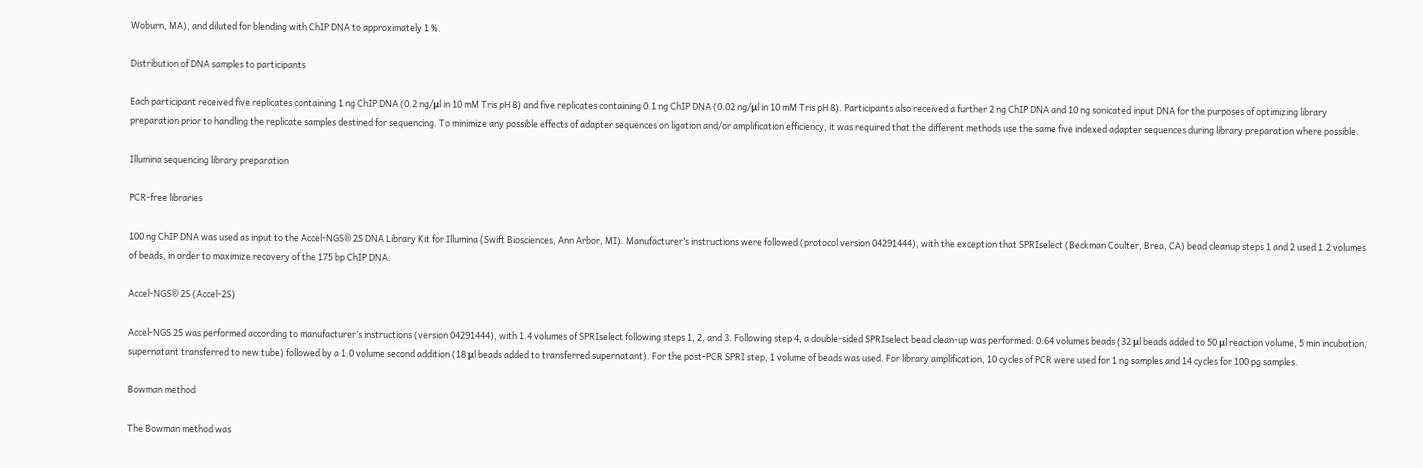Woburn, MA), and diluted for blending with ChIP DNA to approximately 1 %.

Distribution of DNA samples to participants

Each participant received five replicates containing 1 ng ChIP DNA (0.2 ng/μl in 10 mM Tris pH 8) and five replicates containing 0.1 ng ChIP DNA (0.02 ng/μl in 10 mM Tris pH 8). Participants also received a further 2 ng ChIP DNA and 10 ng sonicated input DNA for the purposes of optimizing library preparation prior to handling the replicate samples destined for sequencing. To minimize any possible effects of adapter sequences on ligation and/or amplification efficiency, it was required that the different methods use the same five indexed adapter sequences during library preparation where possible.

Illumina sequencing library preparation

PCR-free libraries

100 ng ChIP DNA was used as input to the Accel-NGS® 2S DNA Library Kit for Illumina (Swift Biosciences, Ann Arbor, MI). Manufacturer’s instructions were followed (protocol version 04291444), with the exception that SPRIselect (Beckman Coulter, Brea, CA) bead cleanup steps 1 and 2 used 1.2 volumes of beads, in order to maximize recovery of the 175 bp ChIP DNA.

Accel-NGS® 2S (Accel-2S)

Accel-NGS 2S was performed according to manufacturer’s instructions (version 04291444), with 1.4 volumes of SPRIselect following steps 1, 2, and 3. Following step 4, a double-sided SPRIselect bead clean-up was performed: 0.64 volumes beads (32 μl beads added to 50 μl reaction volume, 5 min incubation, supernatant transferred to new tube) followed by a 1.0 volume second addition (18 μl beads added to transferred supernatant). For the post-PCR SPRI step, 1 volume of beads was used. For library amplification, 10 cycles of PCR were used for 1 ng samples and 14 cycles for 100 pg samples.

Bowman method

The Bowman method was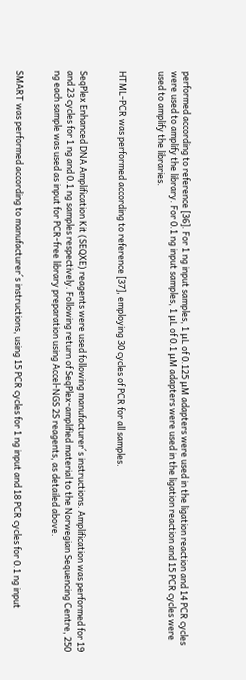performed according to reference [36]. For 1 ng input samples, 1 μL of 0.125 μM adapters were used in the ligation reaction and 14 PCR cycles were used to amplify the library. For 0.1 ng input samples, 1 μL of 0.1 μM adapters were used in the ligation reaction and 15 PCR cycles were used to amplify the libraries.


HTML-PCR was performed according to reference [37], employing 30 cycles of PCR for all samples.


SeqPlex Enhanced DNA Amplification Kit (SEQXE) reagents were used following manufacturer´s instructions. Amplification was performed for 19 and 23 cycles for 1 ng and 0.1 ng samples respectively. Following return of SeqPlex-amplified material to the Norwegian Sequencing Centre, 250 ng each sample was used as input for PCR-free library preparation using Accel-NGS 2S reagents, as detailed above.


SMART was performed according to manufacturer´s instructions, using 15 PCR cycles for 1 ng input and 18 PCR cycles for 0.1 ng input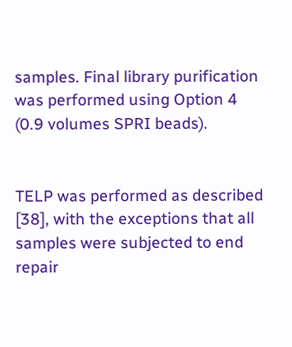samples. Final library purification was performed using Option 4 (0.9 volumes SPRI beads).


TELP was performed as described [38], with the exceptions that all samples were subjected to end repair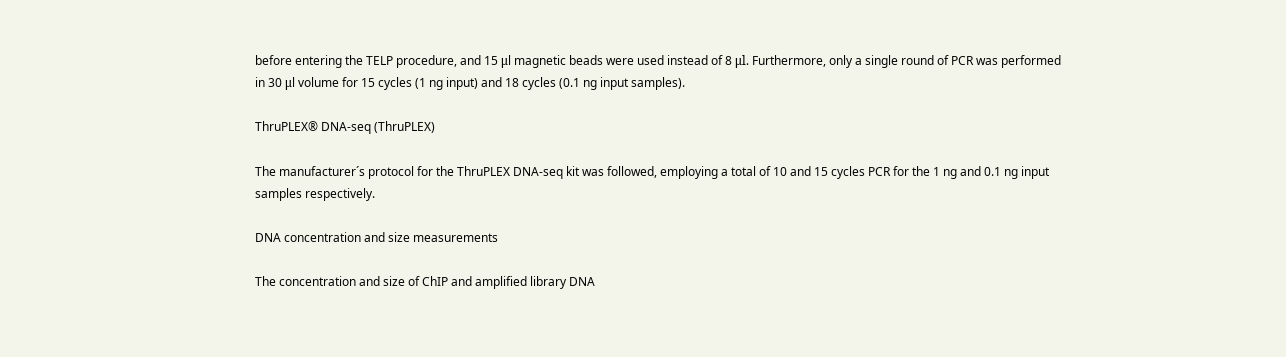before entering the TELP procedure, and 15 μl magnetic beads were used instead of 8 μl. Furthermore, only a single round of PCR was performed in 30 μl volume for 15 cycles (1 ng input) and 18 cycles (0.1 ng input samples).

ThruPLEX® DNA-seq (ThruPLEX)

The manufacturer´s protocol for the ThruPLEX DNA-seq kit was followed, employing a total of 10 and 15 cycles PCR for the 1 ng and 0.1 ng input samples respectively.

DNA concentration and size measurements

The concentration and size of ChIP and amplified library DNA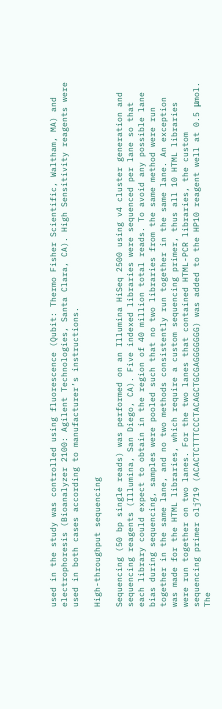used in the study was controlled using fluorescence (Qubit: Thermo Fisher Scientific, Waltham, MA) and electrophoresis (Bioanalyzer 2100: Agilent Technologies, Santa Clara, CA). High Sensitivity reagents were used in both cases according to manufacturer’s instructions.

High-throughput sequencing

Sequencing (50 bp single reads) was performed on an Illumina HiSeq 2500 using v4 cluster generation and sequencing reagents (Illumina, San Diego, CA). Five indexed libraries were sequenced per lane so that each library could expect to obtain in the region of 40 million total reads. To avoid any possible lane bias during sequencing, samples were pooled such that no two libraries from the same method were run together in the same lane, and no two methods consistently run together in the same lane. An exception was made for the HTML libraries, which require a custom sequencing primer, thus all 10 HTML libraries were run together on two lanes. For the two lanes that contained HTML-PCR libraries, the custom sequencing primer olj719 (ACACTCTTTCCCTACAGCTGCGAGGGGGGG) was added to the HP10 reagent well at 0.5 μmol. The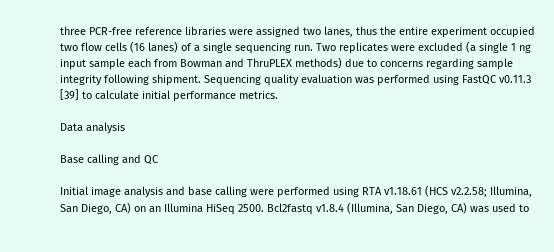three PCR-free reference libraries were assigned two lanes, thus the entire experiment occupied two flow cells (16 lanes) of a single sequencing run. Two replicates were excluded (a single 1 ng input sample each from Bowman and ThruPLEX methods) due to concerns regarding sample integrity following shipment. Sequencing quality evaluation was performed using FastQC v0.11.3 [39] to calculate initial performance metrics.

Data analysis

Base calling and QC

Initial image analysis and base calling were performed using RTA v1.18.61 (HCS v2.2.58; Illumina, San Diego, CA) on an Illumina HiSeq 2500. Bcl2fastq v1.8.4 (Illumina, San Diego, CA) was used to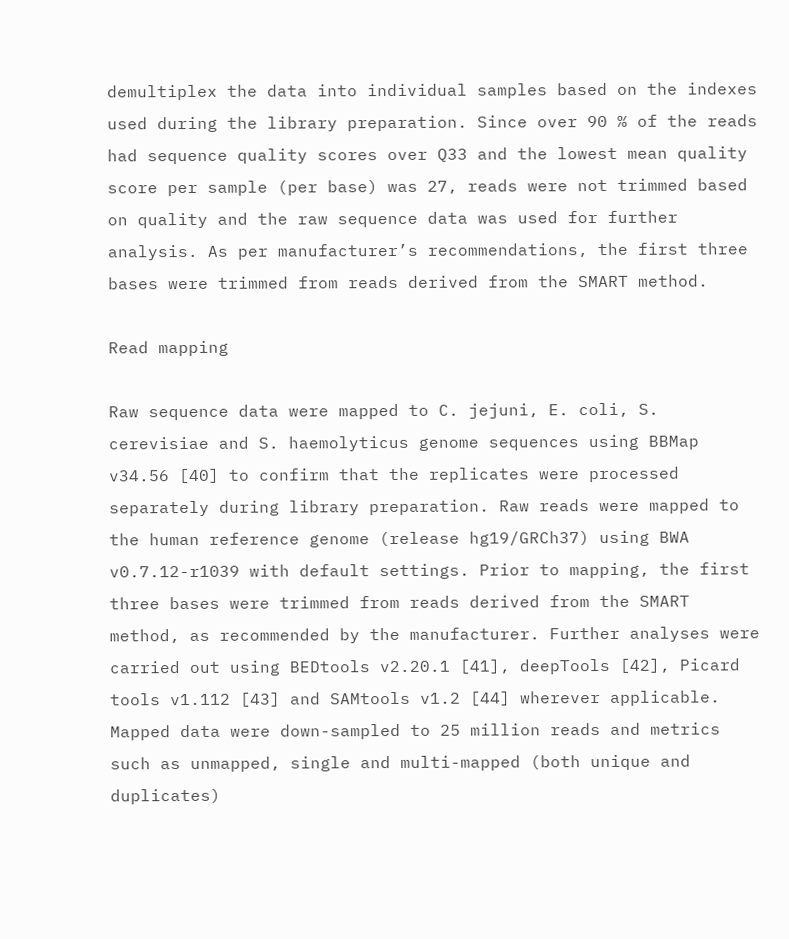demultiplex the data into individual samples based on the indexes used during the library preparation. Since over 90 % of the reads had sequence quality scores over Q33 and the lowest mean quality score per sample (per base) was 27, reads were not trimmed based on quality and the raw sequence data was used for further analysis. As per manufacturer’s recommendations, the first three bases were trimmed from reads derived from the SMART method.

Read mapping

Raw sequence data were mapped to C. jejuni, E. coli, S. cerevisiae and S. haemolyticus genome sequences using BBMap v34.56 [40] to confirm that the replicates were processed separately during library preparation. Raw reads were mapped to the human reference genome (release hg19/GRCh37) using BWA v0.7.12-r1039 with default settings. Prior to mapping, the first three bases were trimmed from reads derived from the SMART method, as recommended by the manufacturer. Further analyses were carried out using BEDtools v2.20.1 [41], deepTools [42], Picard tools v1.112 [43] and SAMtools v1.2 [44] wherever applicable. Mapped data were down-sampled to 25 million reads and metrics such as unmapped, single and multi-mapped (both unique and duplicates)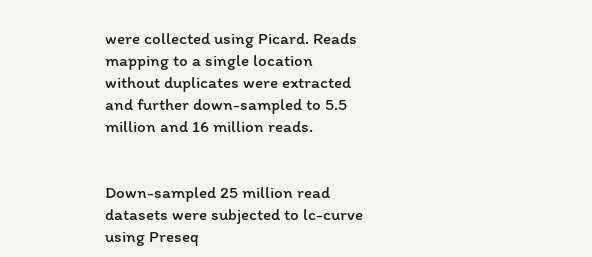were collected using Picard. Reads mapping to a single location without duplicates were extracted and further down-sampled to 5.5 million and 16 million reads.


Down-sampled 25 million read datasets were subjected to lc-curve using Preseq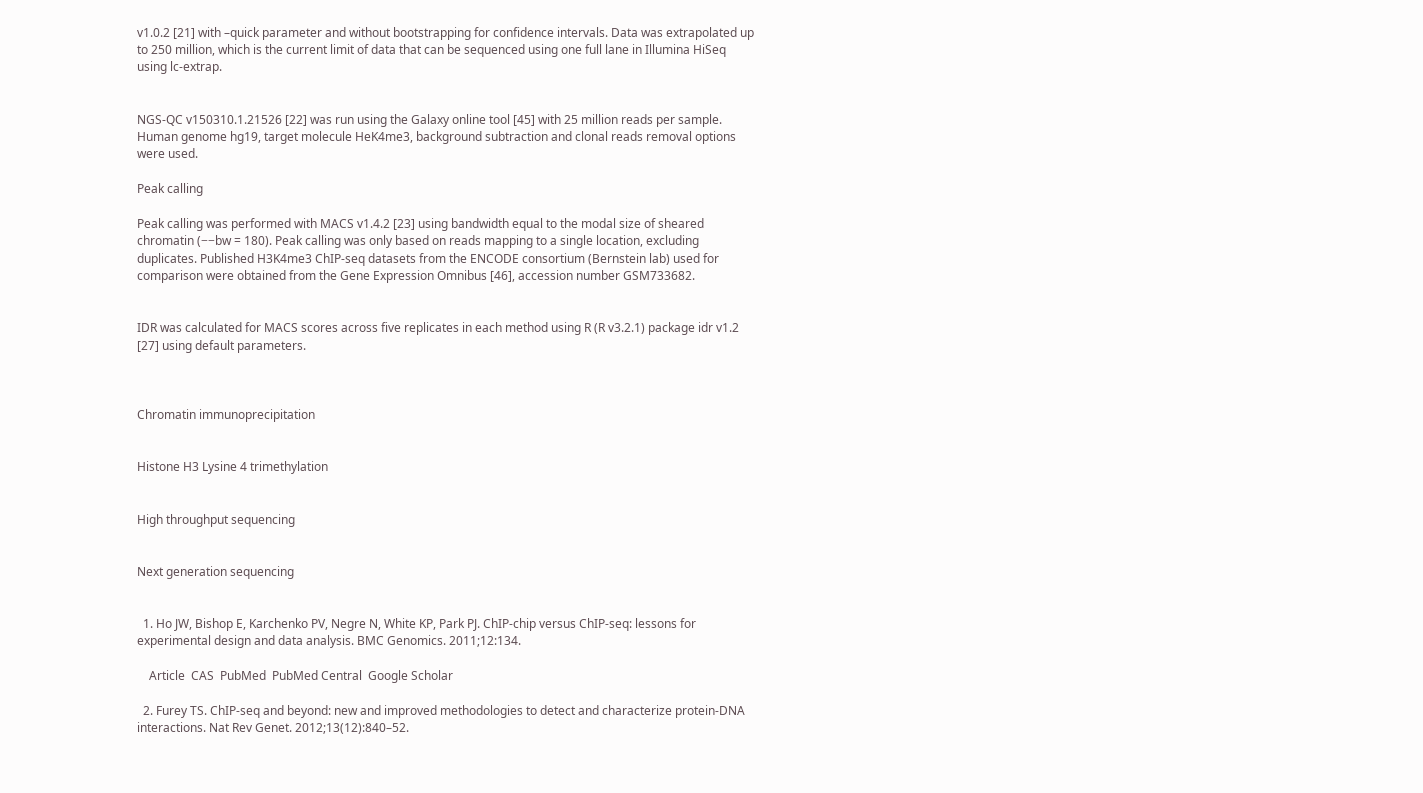v1.0.2 [21] with –quick parameter and without bootstrapping for confidence intervals. Data was extrapolated up to 250 million, which is the current limit of data that can be sequenced using one full lane in Illumina HiSeq using lc-extrap.


NGS-QC v150310.1.21526 [22] was run using the Galaxy online tool [45] with 25 million reads per sample. Human genome hg19, target molecule HeK4me3, background subtraction and clonal reads removal options were used.

Peak calling

Peak calling was performed with MACS v1.4.2 [23] using bandwidth equal to the modal size of sheared chromatin (−−bw = 180). Peak calling was only based on reads mapping to a single location, excluding duplicates. Published H3K4me3 ChIP-seq datasets from the ENCODE consortium (Bernstein lab) used for comparison were obtained from the Gene Expression Omnibus [46], accession number GSM733682.


IDR was calculated for MACS scores across five replicates in each method using R (R v3.2.1) package idr v1.2 [27] using default parameters.



Chromatin immunoprecipitation


Histone H3 Lysine 4 trimethylation


High throughput sequencing


Next generation sequencing


  1. Ho JW, Bishop E, Karchenko PV, Negre N, White KP, Park PJ. ChIP-chip versus ChIP-seq: lessons for experimental design and data analysis. BMC Genomics. 2011;12:134.

    Article  CAS  PubMed  PubMed Central  Google Scholar

  2. Furey TS. ChIP-seq and beyond: new and improved methodologies to detect and characterize protein-DNA interactions. Nat Rev Genet. 2012;13(12):840–52.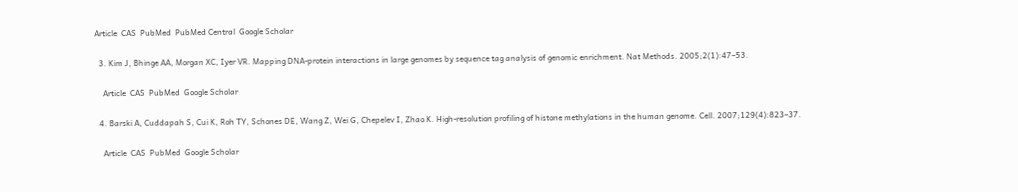Article  CAS  PubMed  PubMed Central  Google Scholar

  3. Kim J, Bhinge AA, Morgan XC, Iyer VR. Mapping DNA-protein interactions in large genomes by sequence tag analysis of genomic enrichment. Nat Methods. 2005;2(1):47–53.

    Article  CAS  PubMed  Google Scholar

  4. Barski A, Cuddapah S, Cui K, Roh TY, Schones DE, Wang Z, Wei G, Chepelev I, Zhao K. High-resolution profiling of histone methylations in the human genome. Cell. 2007;129(4):823–37.

    Article  CAS  PubMed  Google Scholar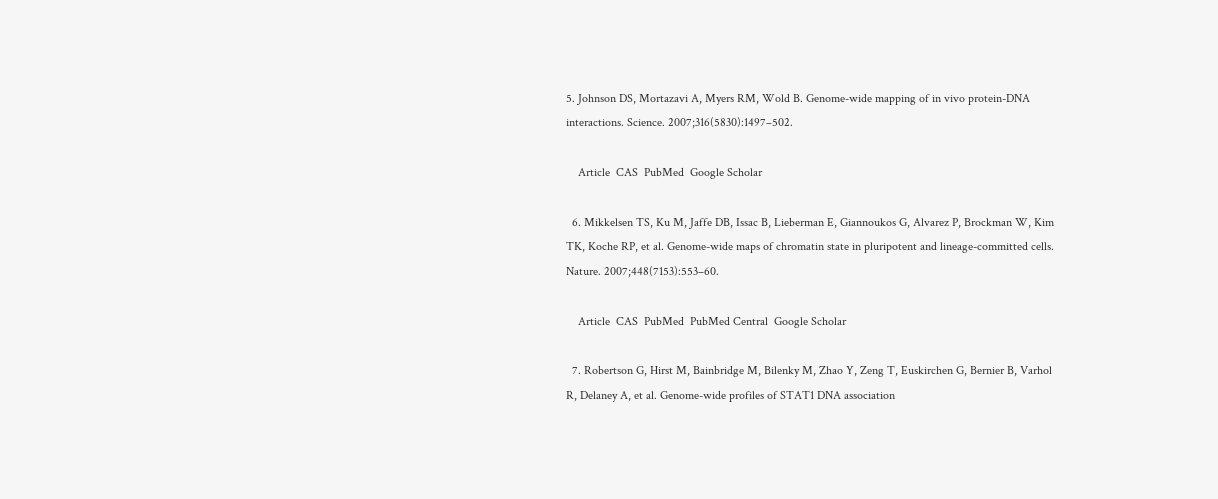5. Johnson DS, Mortazavi A, Myers RM, Wold B. Genome-wide mapping of in vivo protein-DNA interactions. Science. 2007;316(5830):1497–502.

    Article  CAS  PubMed  Google Scholar

  6. Mikkelsen TS, Ku M, Jaffe DB, Issac B, Lieberman E, Giannoukos G, Alvarez P, Brockman W, Kim TK, Koche RP, et al. Genome-wide maps of chromatin state in pluripotent and lineage-committed cells. Nature. 2007;448(7153):553–60.

    Article  CAS  PubMed  PubMed Central  Google Scholar

  7. Robertson G, Hirst M, Bainbridge M, Bilenky M, Zhao Y, Zeng T, Euskirchen G, Bernier B, Varhol R, Delaney A, et al. Genome-wide profiles of STAT1 DNA association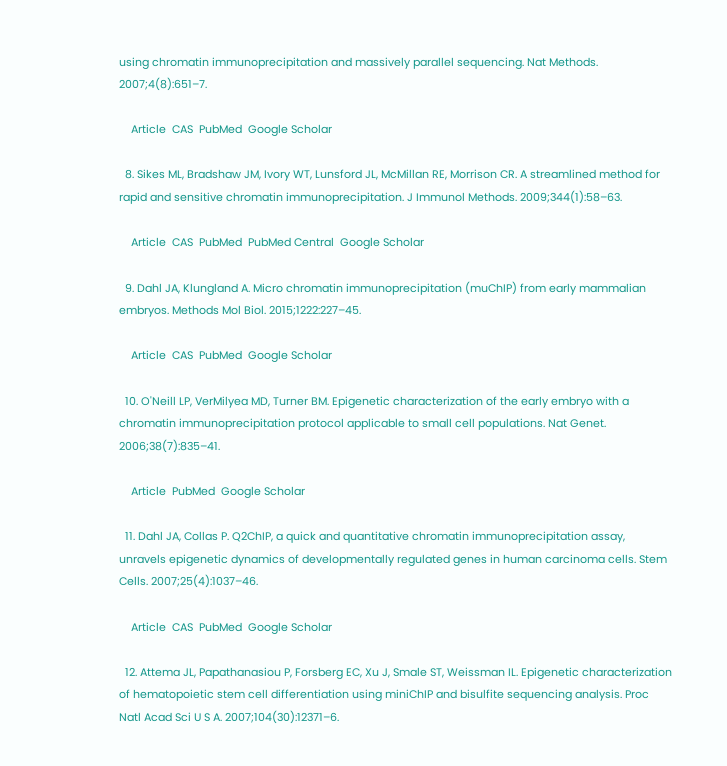using chromatin immunoprecipitation and massively parallel sequencing. Nat Methods. 2007;4(8):651–7.

    Article  CAS  PubMed  Google Scholar

  8. Sikes ML, Bradshaw JM, Ivory WT, Lunsford JL, McMillan RE, Morrison CR. A streamlined method for rapid and sensitive chromatin immunoprecipitation. J Immunol Methods. 2009;344(1):58–63.

    Article  CAS  PubMed  PubMed Central  Google Scholar

  9. Dahl JA, Klungland A. Micro chromatin immunoprecipitation (muChIP) from early mammalian embryos. Methods Mol Biol. 2015;1222:227–45.

    Article  CAS  PubMed  Google Scholar

  10. O'Neill LP, VerMilyea MD, Turner BM. Epigenetic characterization of the early embryo with a chromatin immunoprecipitation protocol applicable to small cell populations. Nat Genet. 2006;38(7):835–41.

    Article  PubMed  Google Scholar

  11. Dahl JA, Collas P. Q2ChIP, a quick and quantitative chromatin immunoprecipitation assay, unravels epigenetic dynamics of developmentally regulated genes in human carcinoma cells. Stem Cells. 2007;25(4):1037–46.

    Article  CAS  PubMed  Google Scholar

  12. Attema JL, Papathanasiou P, Forsberg EC, Xu J, Smale ST, Weissman IL. Epigenetic characterization of hematopoietic stem cell differentiation using miniChIP and bisulfite sequencing analysis. Proc Natl Acad Sci U S A. 2007;104(30):12371–6.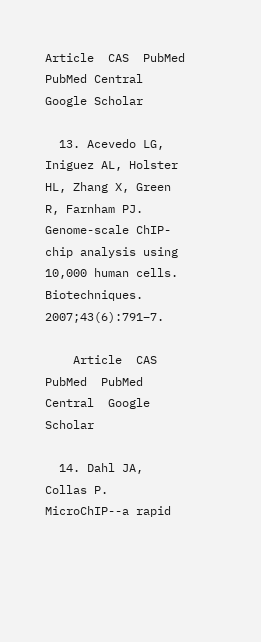Article  CAS  PubMed  PubMed Central  Google Scholar

  13. Acevedo LG, Iniguez AL, Holster HL, Zhang X, Green R, Farnham PJ. Genome-scale ChIP-chip analysis using 10,000 human cells. Biotechniques. 2007;43(6):791–7.

    Article  CAS  PubMed  PubMed Central  Google Scholar

  14. Dahl JA, Collas P. MicroChIP--a rapid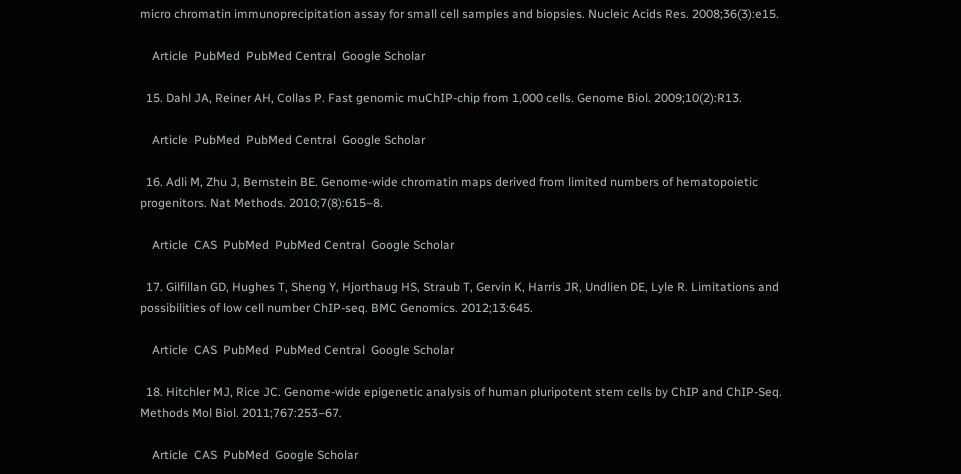micro chromatin immunoprecipitation assay for small cell samples and biopsies. Nucleic Acids Res. 2008;36(3):e15.

    Article  PubMed  PubMed Central  Google Scholar

  15. Dahl JA, Reiner AH, Collas P. Fast genomic muChIP-chip from 1,000 cells. Genome Biol. 2009;10(2):R13.

    Article  PubMed  PubMed Central  Google Scholar

  16. Adli M, Zhu J, Bernstein BE. Genome-wide chromatin maps derived from limited numbers of hematopoietic progenitors. Nat Methods. 2010;7(8):615–8.

    Article  CAS  PubMed  PubMed Central  Google Scholar

  17. Gilfillan GD, Hughes T, Sheng Y, Hjorthaug HS, Straub T, Gervin K, Harris JR, Undlien DE, Lyle R. Limitations and possibilities of low cell number ChIP-seq. BMC Genomics. 2012;13:645.

    Article  CAS  PubMed  PubMed Central  Google Scholar

  18. Hitchler MJ, Rice JC. Genome-wide epigenetic analysis of human pluripotent stem cells by ChIP and ChIP-Seq. Methods Mol Biol. 2011;767:253–67.

    Article  CAS  PubMed  Google Scholar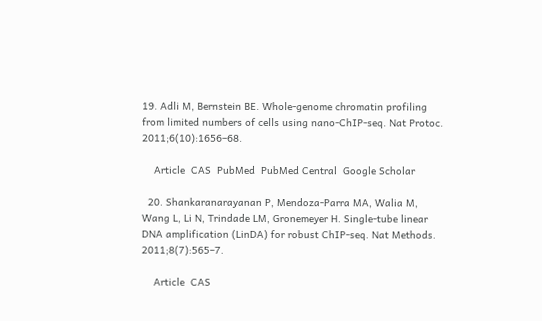19. Adli M, Bernstein BE. Whole-genome chromatin profiling from limited numbers of cells using nano-ChIP-seq. Nat Protoc. 2011;6(10):1656–68.

    Article  CAS  PubMed  PubMed Central  Google Scholar

  20. Shankaranarayanan P, Mendoza-Parra MA, Walia M, Wang L, Li N, Trindade LM, Gronemeyer H. Single-tube linear DNA amplification (LinDA) for robust ChIP-seq. Nat Methods. 2011;8(7):565–7.

    Article  CAS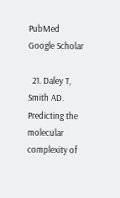PubMed  Google Scholar

  21. Daley T, Smith AD. Predicting the molecular complexity of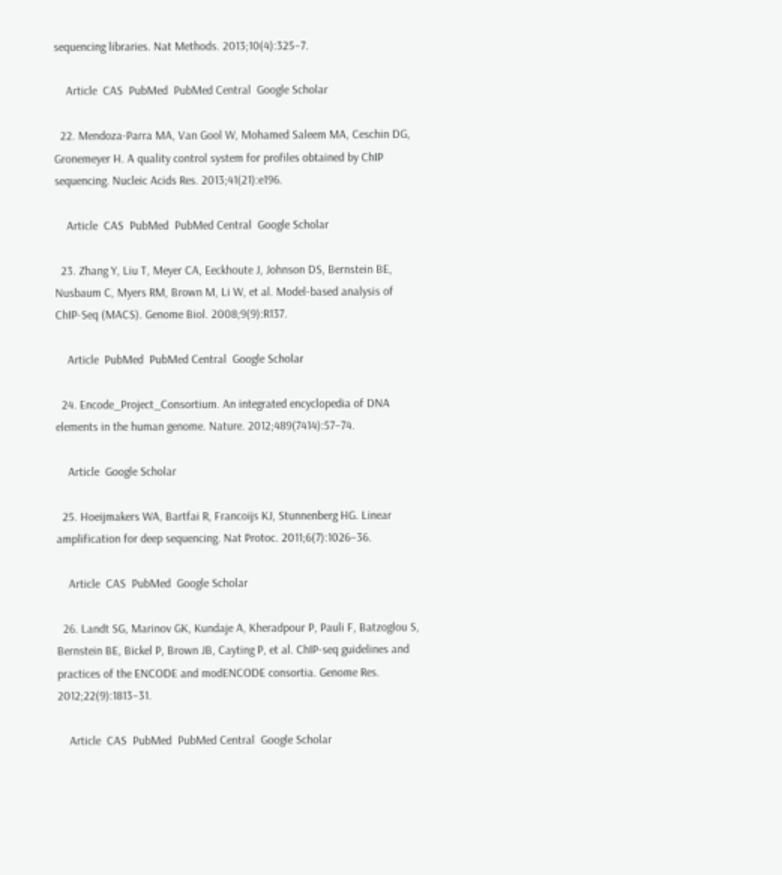sequencing libraries. Nat Methods. 2013;10(4):325–7.

    Article  CAS  PubMed  PubMed Central  Google Scholar

  22. Mendoza-Parra MA, Van Gool W, Mohamed Saleem MA, Ceschin DG, Gronemeyer H. A quality control system for profiles obtained by ChIP sequencing. Nucleic Acids Res. 2013;41(21):e196.

    Article  CAS  PubMed  PubMed Central  Google Scholar

  23. Zhang Y, Liu T, Meyer CA, Eeckhoute J, Johnson DS, Bernstein BE, Nusbaum C, Myers RM, Brown M, Li W, et al. Model-based analysis of ChIP-Seq (MACS). Genome Biol. 2008;9(9):R137.

    Article  PubMed  PubMed Central  Google Scholar

  24. Encode_Project_Consortium. An integrated encyclopedia of DNA elements in the human genome. Nature. 2012;489(7414):57–74.

    Article  Google Scholar

  25. Hoeijmakers WA, Bartfai R, Francoijs KJ, Stunnenberg HG. Linear amplification for deep sequencing. Nat Protoc. 2011;6(7):1026–36.

    Article  CAS  PubMed  Google Scholar

  26. Landt SG, Marinov GK, Kundaje A, Kheradpour P, Pauli F, Batzoglou S, Bernstein BE, Bickel P, Brown JB, Cayting P, et al. ChIP-seq guidelines and practices of the ENCODE and modENCODE consortia. Genome Res. 2012;22(9):1813–31.

    Article  CAS  PubMed  PubMed Central  Google Scholar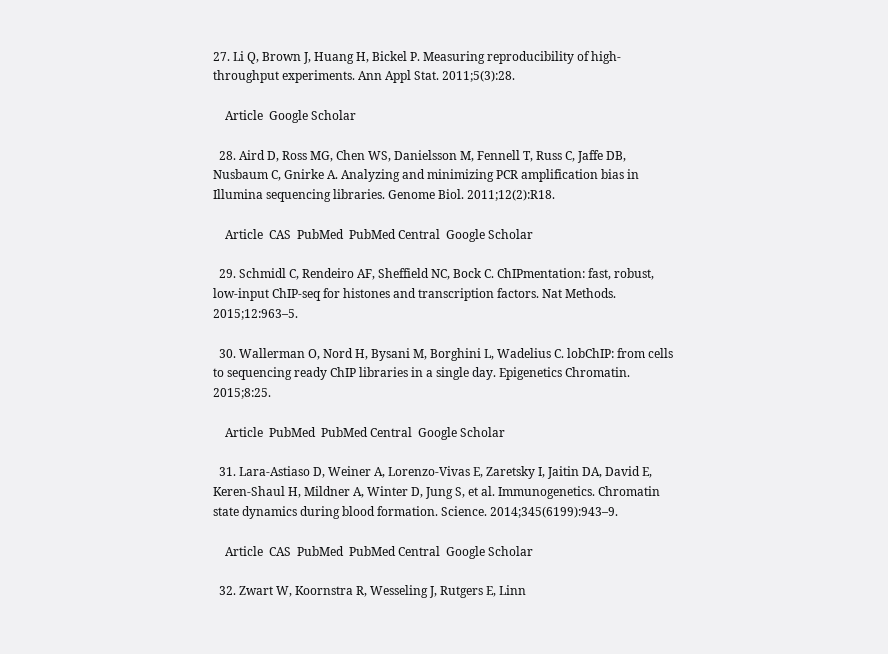27. Li Q, Brown J, Huang H, Bickel P. Measuring reproducibility of high-throughput experiments. Ann Appl Stat. 2011;5(3):28.

    Article  Google Scholar

  28. Aird D, Ross MG, Chen WS, Danielsson M, Fennell T, Russ C, Jaffe DB, Nusbaum C, Gnirke A. Analyzing and minimizing PCR amplification bias in Illumina sequencing libraries. Genome Biol. 2011;12(2):R18.

    Article  CAS  PubMed  PubMed Central  Google Scholar

  29. Schmidl C, Rendeiro AF, Sheffield NC, Bock C. ChIPmentation: fast, robust, low-input ChIP-seq for histones and transcription factors. Nat Methods. 2015;12:963–5.

  30. Wallerman O, Nord H, Bysani M, Borghini L, Wadelius C. lobChIP: from cells to sequencing ready ChIP libraries in a single day. Epigenetics Chromatin. 2015;8:25.

    Article  PubMed  PubMed Central  Google Scholar

  31. Lara-Astiaso D, Weiner A, Lorenzo-Vivas E, Zaretsky I, Jaitin DA, David E, Keren-Shaul H, Mildner A, Winter D, Jung S, et al. Immunogenetics. Chromatin state dynamics during blood formation. Science. 2014;345(6199):943–9.

    Article  CAS  PubMed  PubMed Central  Google Scholar

  32. Zwart W, Koornstra R, Wesseling J, Rutgers E, Linn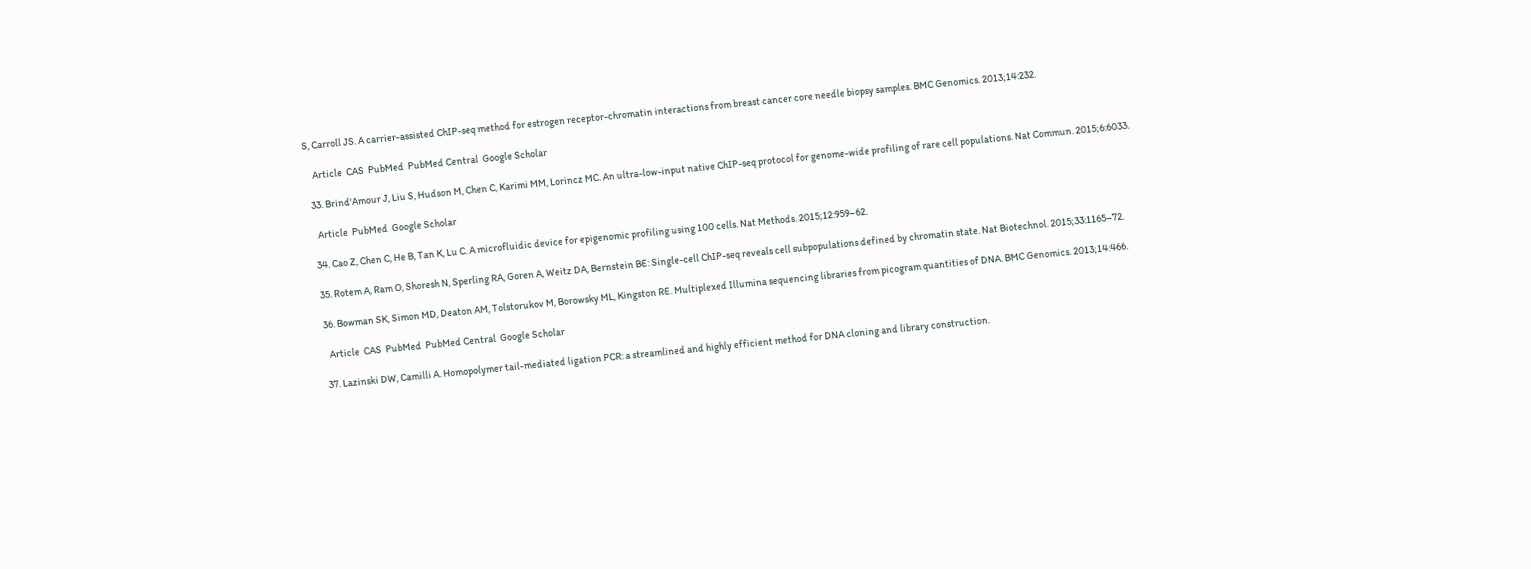S, Carroll JS. A carrier-assisted ChIP-seq method for estrogen receptor-chromatin interactions from breast cancer core needle biopsy samples. BMC Genomics. 2013;14:232.

    Article  CAS  PubMed  PubMed Central  Google Scholar

  33. Brind'Amour J, Liu S, Hudson M, Chen C, Karimi MM, Lorincz MC. An ultra-low-input native ChIP-seq protocol for genome-wide profiling of rare cell populations. Nat Commun. 2015;6:6033.

    Article  PubMed  Google Scholar

  34. Cao Z, Chen C, He B, Tan K, Lu C. A microfluidic device for epigenomic profiling using 100 cells. Nat Methods. 2015;12:959–62.

  35. Rotem A, Ram O, Shoresh N, Sperling RA, Goren A, Weitz DA, Bernstein BE: Single-cell ChIP-seq reveals cell subpopulations defined by chromatin state. Nat Biotechnol. 2015;33:1165–72.

  36. Bowman SK, Simon MD, Deaton AM, Tolstorukov M, Borowsky ML, Kingston RE. Multiplexed Illumina sequencing libraries from picogram quantities of DNA. BMC Genomics. 2013;14:466.

    Article  CAS  PubMed  PubMed Central  Google Scholar

  37. Lazinski DW, Camilli A. Homopolymer tail-mediated ligation PCR: a streamlined and highly efficient method for DNA cloning and library construction.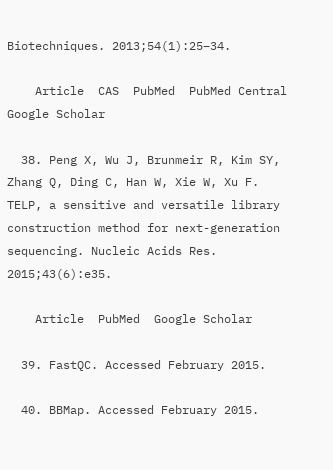Biotechniques. 2013;54(1):25–34.

    Article  CAS  PubMed  PubMed Central  Google Scholar

  38. Peng X, Wu J, Brunmeir R, Kim SY, Zhang Q, Ding C, Han W, Xie W, Xu F. TELP, a sensitive and versatile library construction method for next-generation sequencing. Nucleic Acids Res. 2015;43(6):e35.

    Article  PubMed  Google Scholar

  39. FastQC. Accessed February 2015.

  40. BBMap. Accessed February 2015.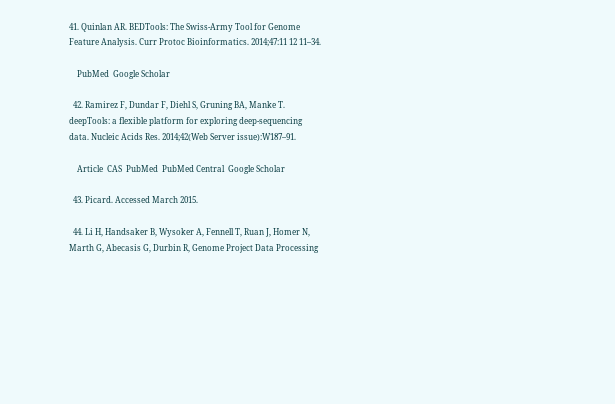41. Quinlan AR. BEDTools: The Swiss-Army Tool for Genome Feature Analysis. Curr Protoc Bioinformatics. 2014;47:11 12 11–34.

    PubMed  Google Scholar

  42. Ramirez F, Dundar F, Diehl S, Gruning BA, Manke T. deepTools: a flexible platform for exploring deep-sequencing data. Nucleic Acids Res. 2014;42(Web Server issue):W187–91.

    Article  CAS  PubMed  PubMed Central  Google Scholar

  43. Picard. Accessed March 2015.

  44. Li H, Handsaker B, Wysoker A, Fennell T, Ruan J, Homer N, Marth G, Abecasis G, Durbin R, Genome Project Data Processing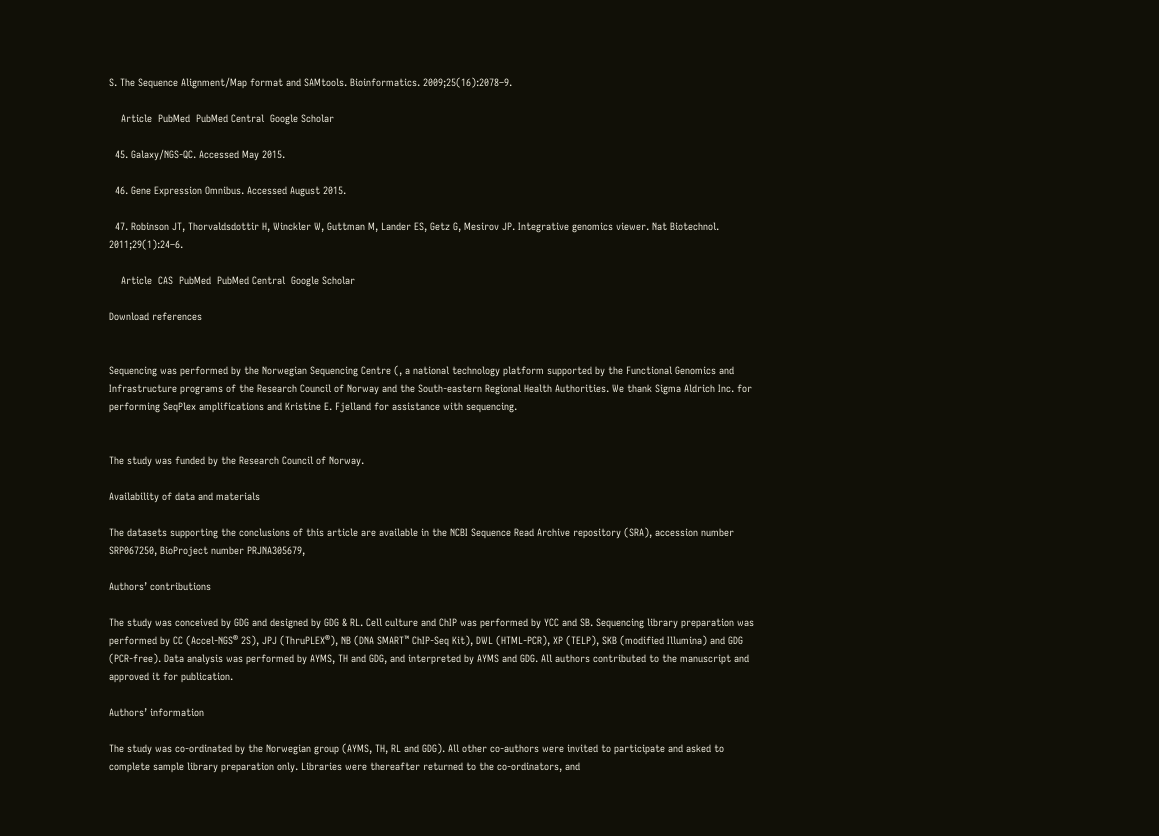S. The Sequence Alignment/Map format and SAMtools. Bioinformatics. 2009;25(16):2078–9.

    Article  PubMed  PubMed Central  Google Scholar

  45. Galaxy/NGS-QC. Accessed May 2015.

  46. Gene Expression Omnibus. Accessed August 2015.

  47. Robinson JT, Thorvaldsdottir H, Winckler W, Guttman M, Lander ES, Getz G, Mesirov JP. Integrative genomics viewer. Nat Biotechnol. 2011;29(1):24–6.

    Article  CAS  PubMed  PubMed Central  Google Scholar

Download references


Sequencing was performed by the Norwegian Sequencing Centre (, a national technology platform supported by the Functional Genomics and Infrastructure programs of the Research Council of Norway and the South-eastern Regional Health Authorities. We thank Sigma Aldrich Inc. for performing SeqPlex amplifications and Kristine E. Fjelland for assistance with sequencing.


The study was funded by the Research Council of Norway.

Availability of data and materials

The datasets supporting the conclusions of this article are available in the NCBI Sequence Read Archive repository (SRA), accession number SRP067250, BioProject number PRJNA305679,

Authors’ contributions

The study was conceived by GDG and designed by GDG & RL. Cell culture and ChIP was performed by YCC and SB. Sequencing library preparation was performed by CC (Accel-NGS® 2S), JPJ (ThruPLEX®), NB (DNA SMART™ ChIP-Seq Kit), DWL (HTML-PCR), XP (TELP), SKB (modified Illumina) and GDG (PCR-free). Data analysis was performed by AYMS, TH and GDG, and interpreted by AYMS and GDG. All authors contributed to the manuscript and approved it for publication.

Authors’ information

The study was co-ordinated by the Norwegian group (AYMS, TH, RL and GDG). All other co-authors were invited to participate and asked to complete sample library preparation only. Libraries were thereafter returned to the co-ordinators, and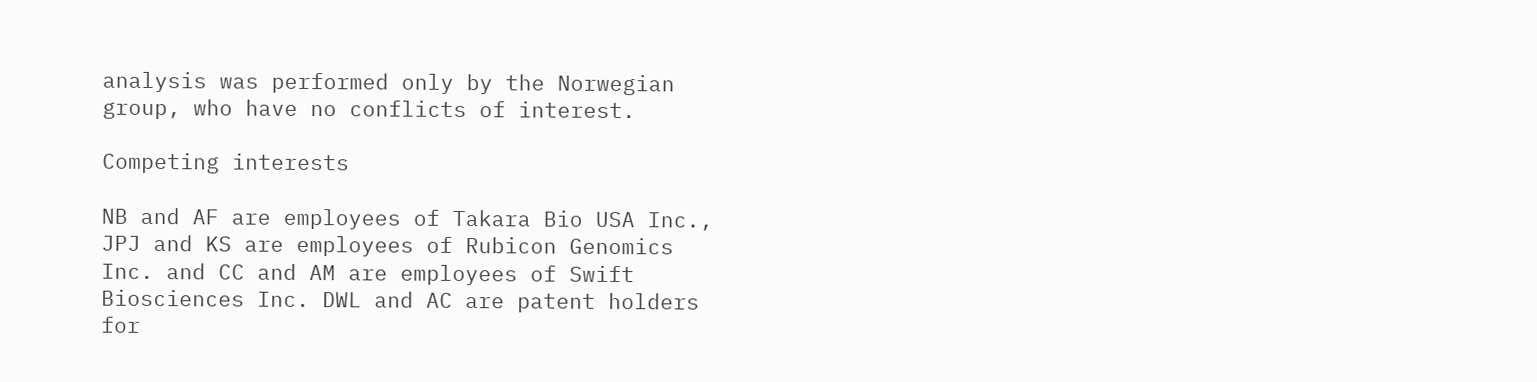analysis was performed only by the Norwegian group, who have no conflicts of interest.

Competing interests

NB and AF are employees of Takara Bio USA Inc., JPJ and KS are employees of Rubicon Genomics Inc. and CC and AM are employees of Swift Biosciences Inc. DWL and AC are patent holders for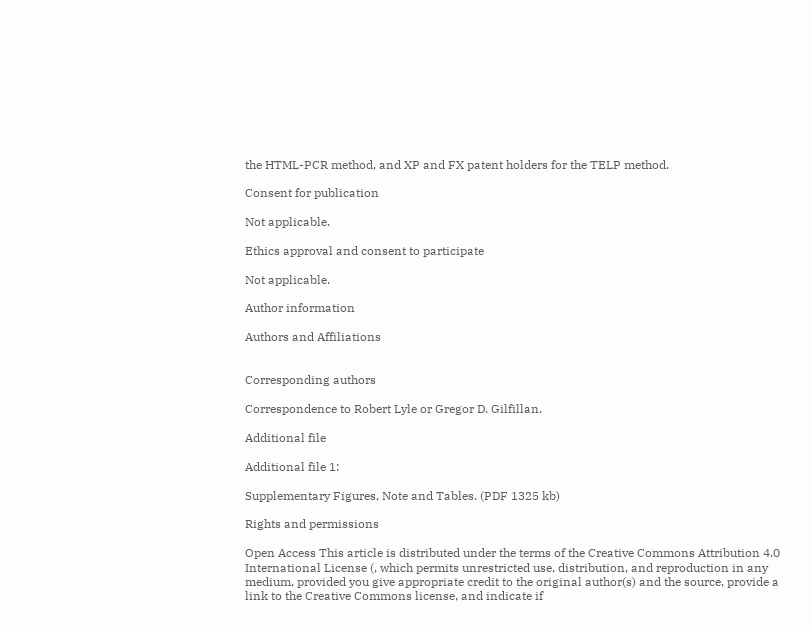the HTML-PCR method, and XP and FX patent holders for the TELP method.

Consent for publication

Not applicable.

Ethics approval and consent to participate

Not applicable.

Author information

Authors and Affiliations


Corresponding authors

Correspondence to Robert Lyle or Gregor D. Gilfillan.

Additional file

Additional file 1:

Supplementary Figures, Note and Tables. (PDF 1325 kb)

Rights and permissions

Open Access This article is distributed under the terms of the Creative Commons Attribution 4.0 International License (, which permits unrestricted use, distribution, and reproduction in any medium, provided you give appropriate credit to the original author(s) and the source, provide a link to the Creative Commons license, and indicate if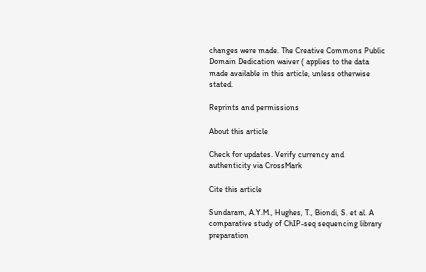changes were made. The Creative Commons Public Domain Dedication waiver ( applies to the data made available in this article, unless otherwise stated.

Reprints and permissions

About this article

Check for updates. Verify currency and authenticity via CrossMark

Cite this article

Sundaram, A.Y.M., Hughes, T., Biondi, S. et al. A comparative study of ChIP-seq sequencing library preparation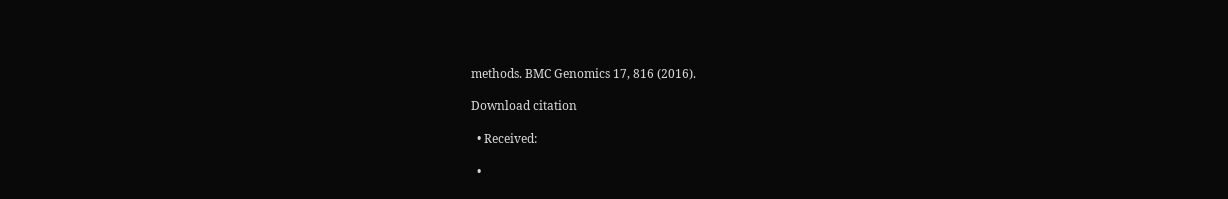methods. BMC Genomics 17, 816 (2016).

Download citation

  • Received:

  •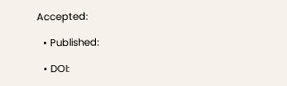Accepted:

  • Published:

  • DOI: